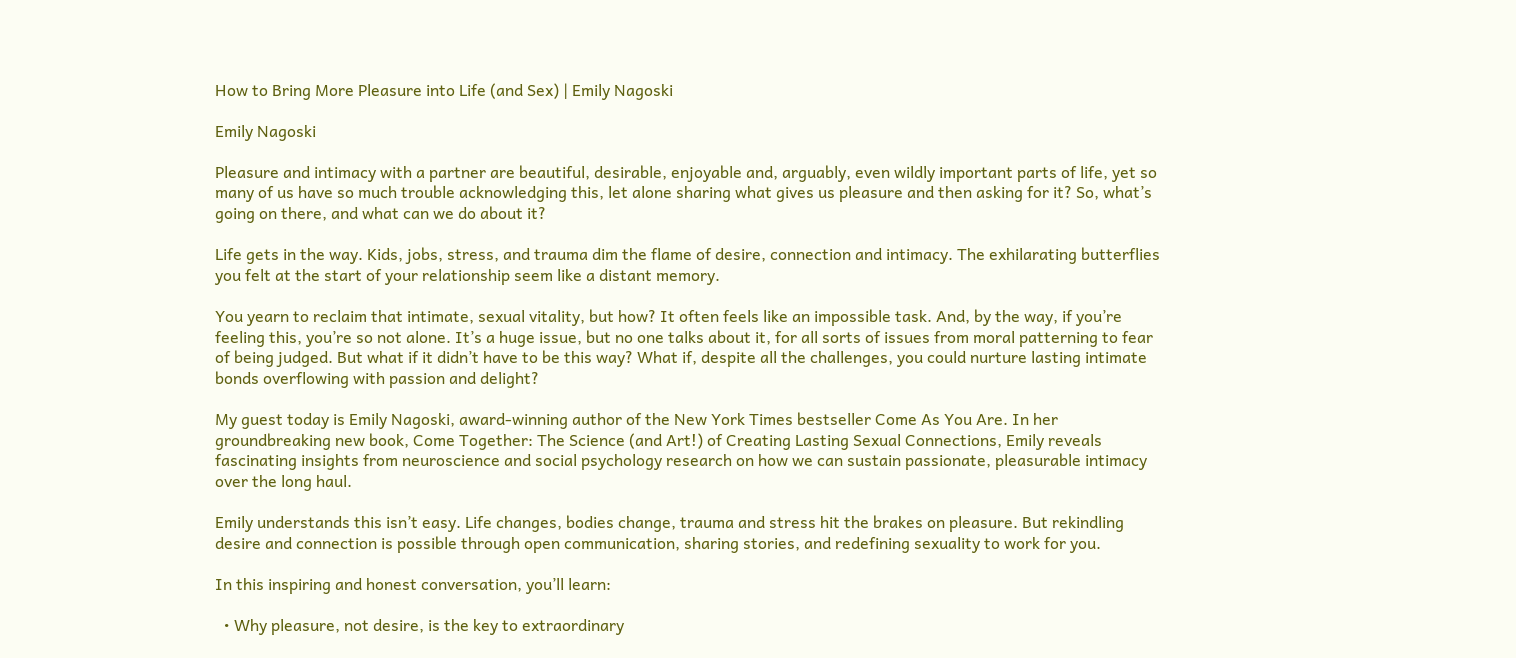How to Bring More Pleasure into Life (and Sex) | Emily Nagoski

Emily Nagoski

Pleasure and intimacy with a partner are beautiful, desirable, enjoyable and, arguably, even wildly important parts of life, yet so many of us have so much trouble acknowledging this, let alone sharing what gives us pleasure and then asking for it? So, what’s going on there, and what can we do about it?

Life gets in the way. Kids, jobs, stress, and trauma dim the flame of desire, connection and intimacy. The exhilarating butterflies you felt at the start of your relationship seem like a distant memory.

You yearn to reclaim that intimate, sexual vitality, but how? It often feels like an impossible task. And, by the way, if you’re feeling this, you’re so not alone. It’s a huge issue, but no one talks about it, for all sorts of issues from moral patterning to fear of being judged. But what if it didn’t have to be this way? What if, despite all the challenges, you could nurture lasting intimate bonds overflowing with passion and delight?

My guest today is Emily Nagoski, award-winning author of the New York Times bestseller Come As You Are. In her groundbreaking new book, Come Together: The Science (and Art!) of Creating Lasting Sexual Connections, Emily reveals fascinating insights from neuroscience and social psychology research on how we can sustain passionate, pleasurable intimacy over the long haul.

Emily understands this isn’t easy. Life changes, bodies change, trauma and stress hit the brakes on pleasure. But rekindling desire and connection is possible through open communication, sharing stories, and redefining sexuality to work for you.

In this inspiring and honest conversation, you’ll learn:

  • Why pleasure, not desire, is the key to extraordinary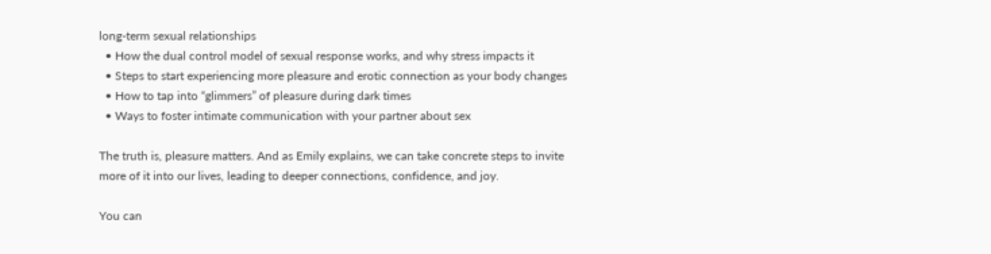long-term sexual relationships
  • How the dual control model of sexual response works, and why stress impacts it
  • Steps to start experiencing more pleasure and erotic connection as your body changes
  • How to tap into “glimmers” of pleasure during dark times
  • Ways to foster intimate communication with your partner about sex

The truth is, pleasure matters. And as Emily explains, we can take concrete steps to invite more of it into our lives, leading to deeper connections, confidence, and joy.

You can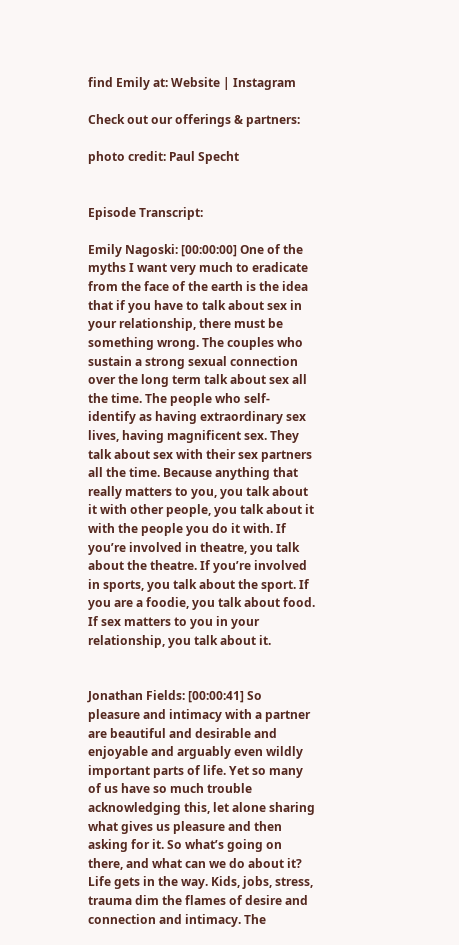find Emily at: Website | Instagram

Check out our offerings & partners:

photo credit: Paul Specht


Episode Transcript:

Emily Nagoski: [00:00:00] One of the myths I want very much to eradicate from the face of the earth is the idea that if you have to talk about sex in your relationship, there must be something wrong. The couples who sustain a strong sexual connection over the long term talk about sex all the time. The people who self-identify as having extraordinary sex lives, having magnificent sex. They talk about sex with their sex partners all the time. Because anything that really matters to you, you talk about it with other people, you talk about it with the people you do it with. If you’re involved in theatre, you talk about the theatre. If you’re involved in sports, you talk about the sport. If you are a foodie, you talk about food. If sex matters to you in your relationship, you talk about it.


Jonathan Fields: [00:00:41] So pleasure and intimacy with a partner are beautiful and desirable and enjoyable and arguably even wildly important parts of life. Yet so many of us have so much trouble acknowledging this, let alone sharing what gives us pleasure and then asking for it. So what’s going on there, and what can we do about it? Life gets in the way. Kids, jobs, stress, trauma dim the flames of desire and connection and intimacy. The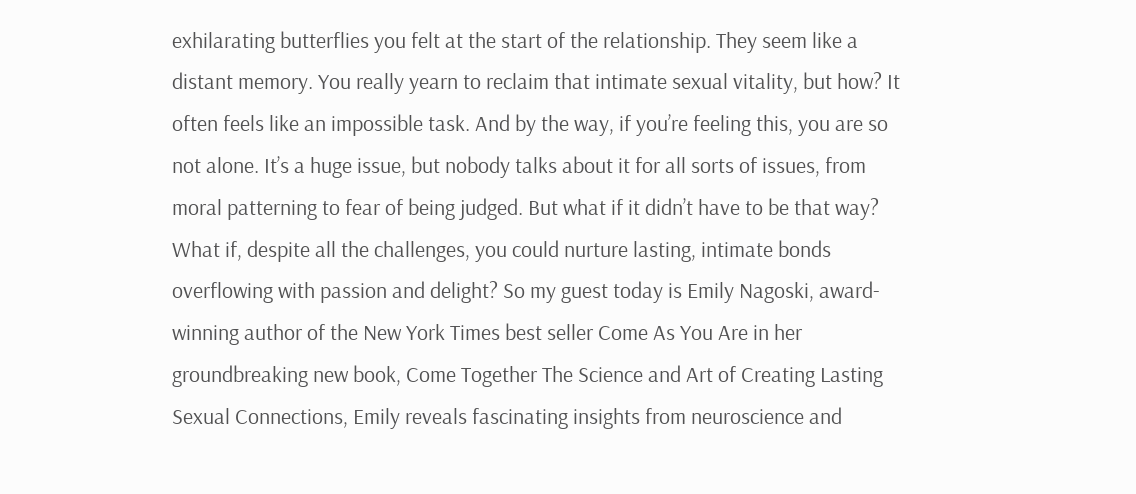exhilarating butterflies you felt at the start of the relationship. They seem like a distant memory. You really yearn to reclaim that intimate sexual vitality, but how? It often feels like an impossible task. And by the way, if you’re feeling this, you are so not alone. It’s a huge issue, but nobody talks about it for all sorts of issues, from moral patterning to fear of being judged. But what if it didn’t have to be that way? What if, despite all the challenges, you could nurture lasting, intimate bonds overflowing with passion and delight? So my guest today is Emily Nagoski, award-winning author of the New York Times best seller Come As You Are in her groundbreaking new book, Come Together The Science and Art of Creating Lasting Sexual Connections, Emily reveals fascinating insights from neuroscience and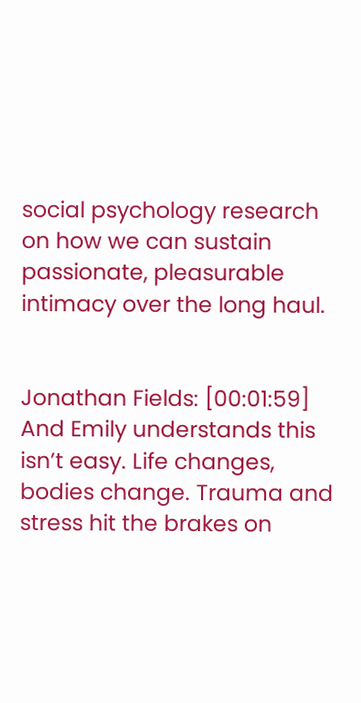social psychology research on how we can sustain passionate, pleasurable intimacy over the long haul.


Jonathan Fields: [00:01:59] And Emily understands this isn’t easy. Life changes, bodies change. Trauma and stress hit the brakes on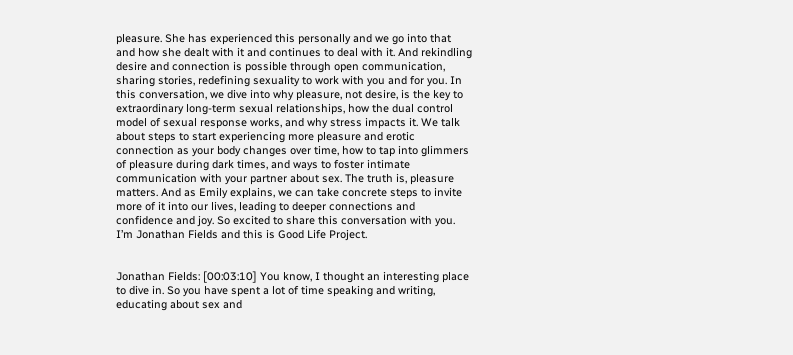pleasure. She has experienced this personally and we go into that and how she dealt with it and continues to deal with it. And rekindling desire and connection is possible through open communication, sharing stories, redefining sexuality to work with you and for you. In this conversation, we dive into why pleasure, not desire, is the key to extraordinary long-term sexual relationships, how the dual control model of sexual response works, and why stress impacts it. We talk about steps to start experiencing more pleasure and erotic connection as your body changes over time, how to tap into glimmers of pleasure during dark times, and ways to foster intimate communication with your partner about sex. The truth is, pleasure matters. And as Emily explains, we can take concrete steps to invite more of it into our lives, leading to deeper connections and confidence and joy. So excited to share this conversation with you. I’m Jonathan Fields and this is Good Life Project.


Jonathan Fields: [00:03:10] You know, I thought an interesting place to dive in. So you have spent a lot of time speaking and writing, educating about sex and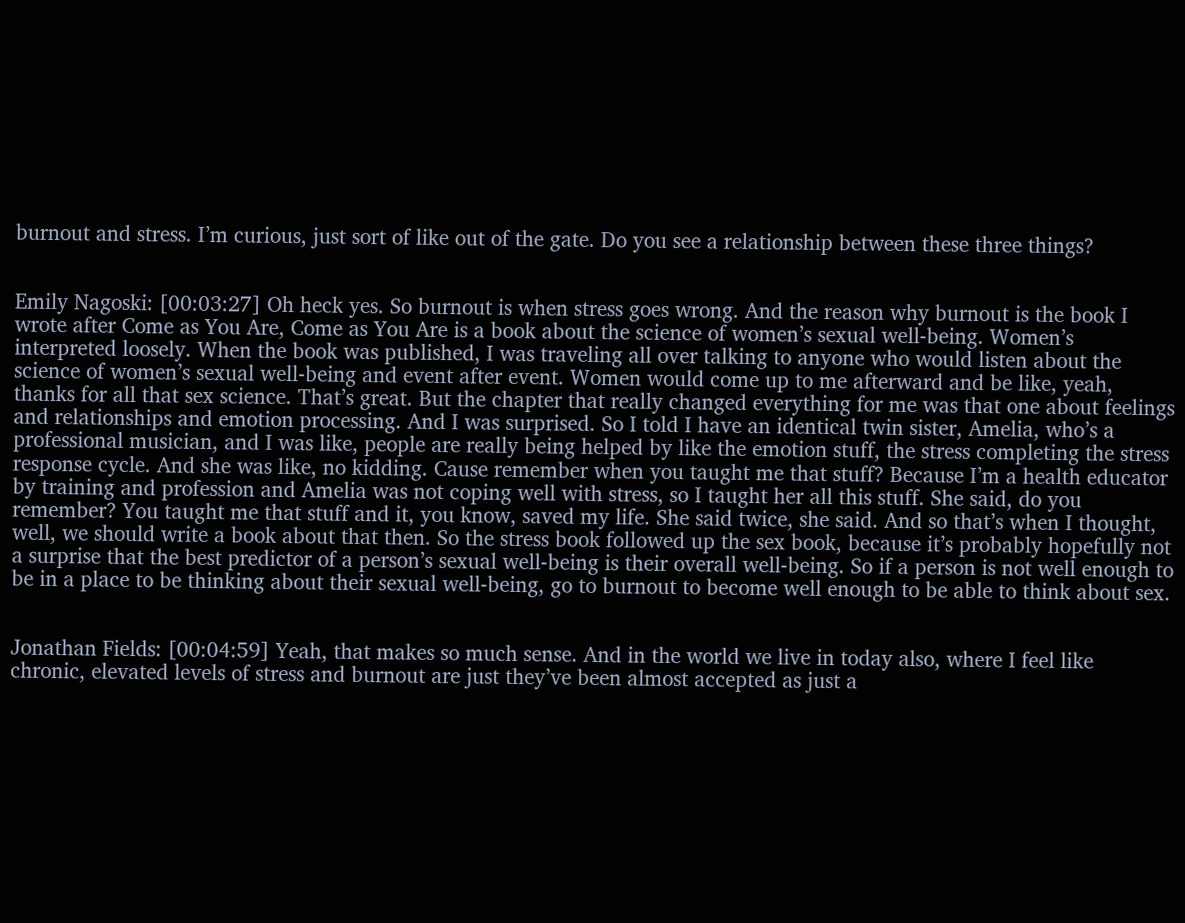burnout and stress. I’m curious, just sort of like out of the gate. Do you see a relationship between these three things?


Emily Nagoski: [00:03:27] Oh heck yes. So burnout is when stress goes wrong. And the reason why burnout is the book I wrote after Come as You Are, Come as You Are is a book about the science of women’s sexual well-being. Women’s interpreted loosely. When the book was published, I was traveling all over talking to anyone who would listen about the science of women’s sexual well-being and event after event. Women would come up to me afterward and be like, yeah, thanks for all that sex science. That’s great. But the chapter that really changed everything for me was that one about feelings and relationships and emotion processing. And I was surprised. So I told I have an identical twin sister, Amelia, who’s a professional musician, and I was like, people are really being helped by like the emotion stuff, the stress completing the stress response cycle. And she was like, no kidding. Cause remember when you taught me that stuff? Because I’m a health educator by training and profession and Amelia was not coping well with stress, so I taught her all this stuff. She said, do you remember? You taught me that stuff and it, you know, saved my life. She said twice, she said. And so that’s when I thought, well, we should write a book about that then. So the stress book followed up the sex book, because it’s probably hopefully not a surprise that the best predictor of a person’s sexual well-being is their overall well-being. So if a person is not well enough to be in a place to be thinking about their sexual well-being, go to burnout to become well enough to be able to think about sex.


Jonathan Fields: [00:04:59] Yeah, that makes so much sense. And in the world we live in today also, where I feel like chronic, elevated levels of stress and burnout are just they’ve been almost accepted as just a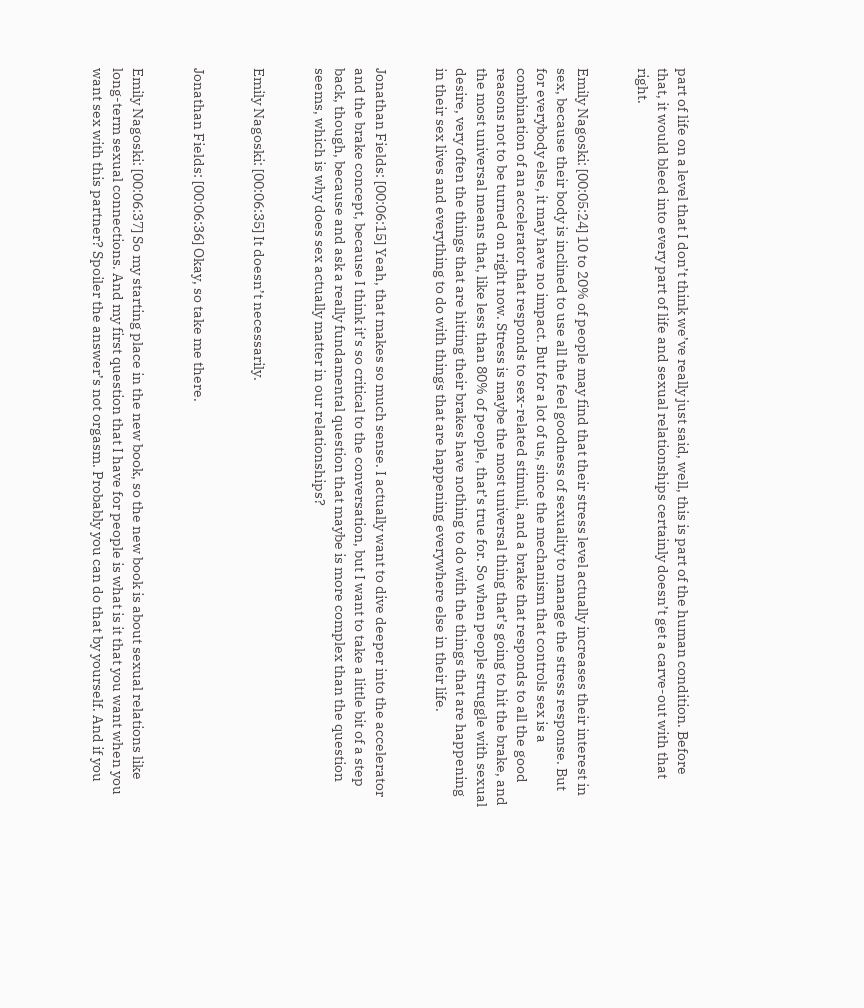part of life on a level that I don’t think we’ve really just said, well, this is part of the human condition. Before that, it would bleed into every part of life and sexual relationships certainly doesn’t get a carve-out with that right.


Emily Nagoski: [00:05:24] 10 to 20% of people may find that their stress level actually increases their interest in sex, because their body is inclined to use all the feel goodness of sexuality to manage the stress response. But for everybody else, it may have no impact. But for a lot of us, since the mechanism that controls sex is a combination of an accelerator that responds to sex-related stimuli, and a brake that responds to all the good reasons not to be turned on right now. Stress is maybe the most universal thing that’s going to hit the brake, and the most universal means that, like less than 80% of people, that’s true for. So when people struggle with sexual desire, very often the things that are hitting their brakes have nothing to do with the things that are happening in their sex lives and everything to do with things that are happening everywhere else in their life.


Jonathan Fields: [00:06:15] Yeah, that makes so much sense. I actually want to dive deeper into the accelerator and the brake concept, because I think it’s so critical to the conversation, but I want to take a little bit of a step back, though, because and ask a really fundamental question that maybe is more complex than the question seems, which is why does sex actually matter in our relationships?


Emily Nagoski: [00:06:35] It doesn’t necessarily.


Jonathan Fields: [00:06:36] Okay, so take me there.


Emily Nagoski: [00:06:37] So my starting place in the new book, so the new book is about sexual relations like long-term sexual connections. And my first question that I have for people is what is it that you want when you want sex with this partner? Spoiler the answer’s not orgasm. Probably you can do that by yourself. And if you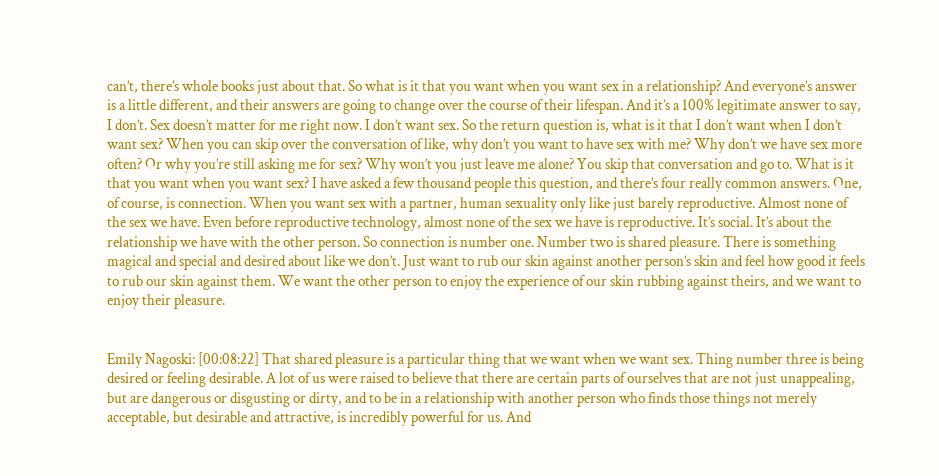can’t, there’s whole books just about that. So what is it that you want when you want sex in a relationship? And everyone’s answer is a little different, and their answers are going to change over the course of their lifespan. And it’s a 100% legitimate answer to say, I don’t. Sex doesn’t matter for me right now. I don’t want sex. So the return question is, what is it that I don’t want when I don’t want sex? When you can skip over the conversation of like, why don’t you want to have sex with me? Why don’t we have sex more often? Or why you’re still asking me for sex? Why won’t you just leave me alone? You skip that conversation and go to. What is it that you want when you want sex? I have asked a few thousand people this question, and there’s four really common answers. One, of course, is connection. When you want sex with a partner, human sexuality only like just barely reproductive. Almost none of the sex we have. Even before reproductive technology, almost none of the sex we have is reproductive. It’s social. It’s about the relationship we have with the other person. So connection is number one. Number two is shared pleasure. There is something magical and special and desired about like we don’t. Just want to rub our skin against another person’s skin and feel how good it feels to rub our skin against them. We want the other person to enjoy the experience of our skin rubbing against theirs, and we want to enjoy their pleasure.


Emily Nagoski: [00:08:22] That shared pleasure is a particular thing that we want when we want sex. Thing number three is being desired or feeling desirable. A lot of us were raised to believe that there are certain parts of ourselves that are not just unappealing, but are dangerous or disgusting or dirty, and to be in a relationship with another person who finds those things not merely acceptable, but desirable and attractive, is incredibly powerful for us. And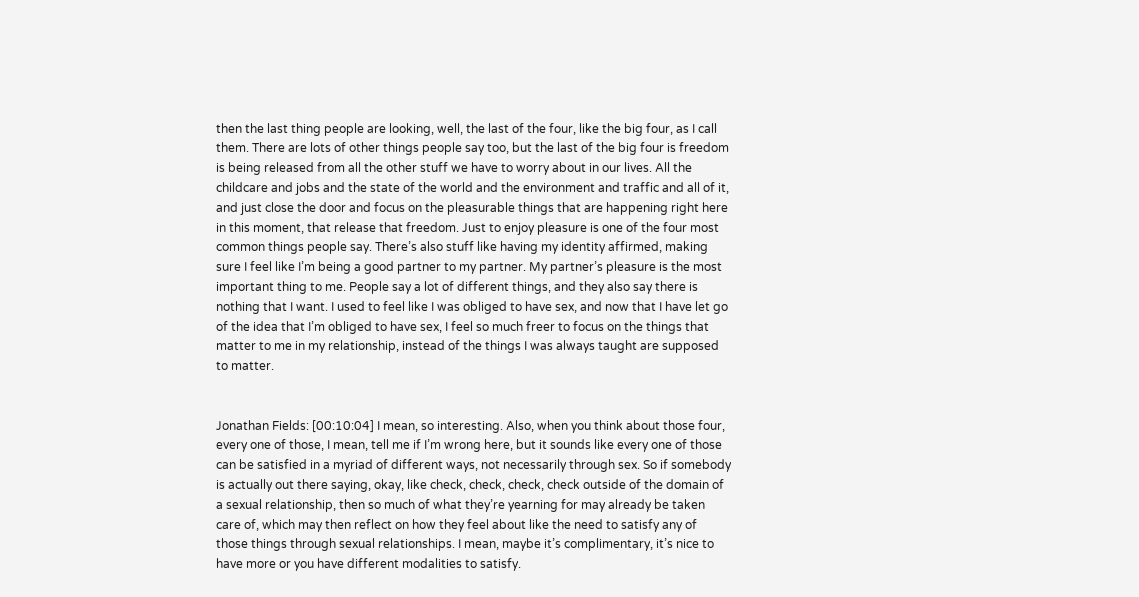then the last thing people are looking, well, the last of the four, like the big four, as I call them. There are lots of other things people say too, but the last of the big four is freedom is being released from all the other stuff we have to worry about in our lives. All the childcare and jobs and the state of the world and the environment and traffic and all of it, and just close the door and focus on the pleasurable things that are happening right here in this moment, that release that freedom. Just to enjoy pleasure is one of the four most common things people say. There’s also stuff like having my identity affirmed, making sure I feel like I’m being a good partner to my partner. My partner’s pleasure is the most important thing to me. People say a lot of different things, and they also say there is nothing that I want. I used to feel like I was obliged to have sex, and now that I have let go of the idea that I’m obliged to have sex, I feel so much freer to focus on the things that matter to me in my relationship, instead of the things I was always taught are supposed to matter.


Jonathan Fields: [00:10:04] I mean, so interesting. Also, when you think about those four, every one of those, I mean, tell me if I’m wrong here, but it sounds like every one of those can be satisfied in a myriad of different ways, not necessarily through sex. So if somebody is actually out there saying, okay, like check, check, check, check outside of the domain of a sexual relationship, then so much of what they’re yearning for may already be taken care of, which may then reflect on how they feel about like the need to satisfy any of those things through sexual relationships. I mean, maybe it’s complimentary, it’s nice to have more or you have different modalities to satisfy.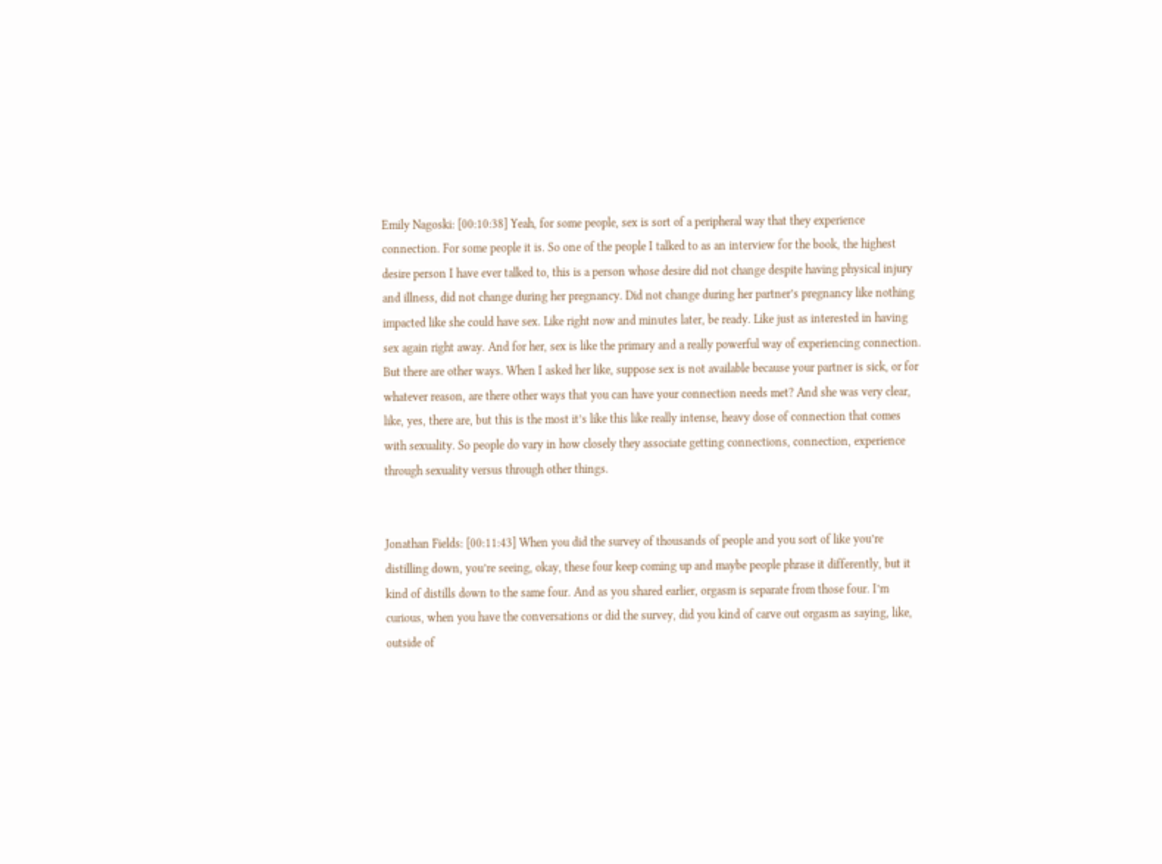Emily Nagoski: [00:10:38] Yeah, for some people, sex is sort of a peripheral way that they experience connection. For some people it is. So one of the people I talked to as an interview for the book, the highest desire person I have ever talked to, this is a person whose desire did not change despite having physical injury and illness, did not change during her pregnancy. Did not change during her partner’s pregnancy like nothing impacted like she could have sex. Like right now and minutes later, be ready. Like just as interested in having sex again right away. And for her, sex is like the primary and a really powerful way of experiencing connection. But there are other ways. When I asked her like, suppose sex is not available because your partner is sick, or for whatever reason, are there other ways that you can have your connection needs met? And she was very clear, like, yes, there are, but this is the most it’s like this like really intense, heavy dose of connection that comes with sexuality. So people do vary in how closely they associate getting connections, connection, experience through sexuality versus through other things.


Jonathan Fields: [00:11:43] When you did the survey of thousands of people and you sort of like you’re distilling down, you’re seeing, okay, these four keep coming up and maybe people phrase it differently, but it kind of distills down to the same four. And as you shared earlier, orgasm is separate from those four. I’m curious, when you have the conversations or did the survey, did you kind of carve out orgasm as saying, like, outside of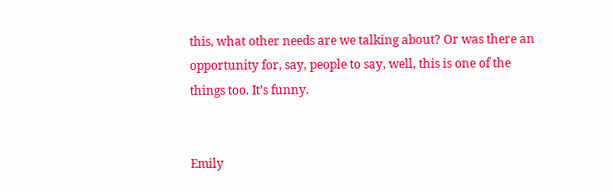this, what other needs are we talking about? Or was there an opportunity for, say, people to say, well, this is one of the things too. It’s funny.


Emily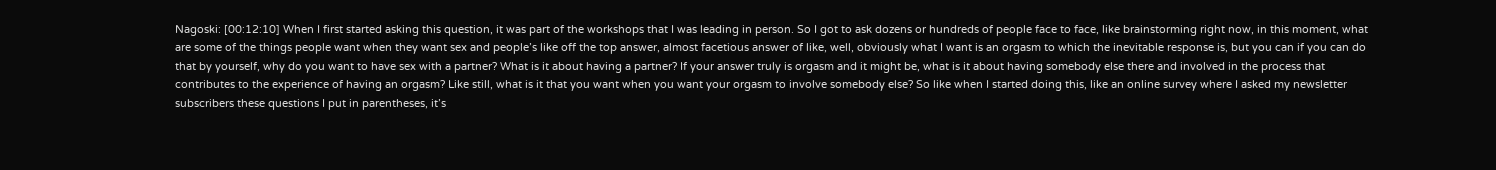Nagoski: [00:12:10] When I first started asking this question, it was part of the workshops that I was leading in person. So I got to ask dozens or hundreds of people face to face, like brainstorming right now, in this moment, what are some of the things people want when they want sex and people’s like off the top answer, almost facetious answer of like, well, obviously what I want is an orgasm to which the inevitable response is, but you can if you can do that by yourself, why do you want to have sex with a partner? What is it about having a partner? If your answer truly is orgasm and it might be, what is it about having somebody else there and involved in the process that contributes to the experience of having an orgasm? Like still, what is it that you want when you want your orgasm to involve somebody else? So like when I started doing this, like an online survey where I asked my newsletter subscribers these questions I put in parentheses, it’s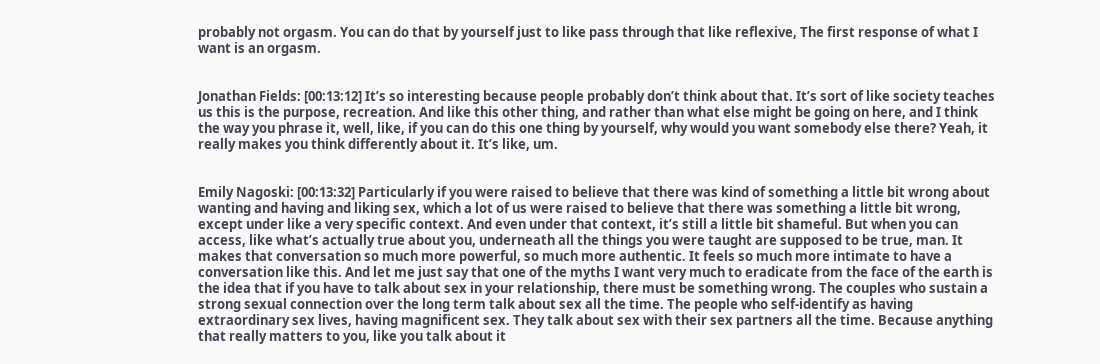probably not orgasm. You can do that by yourself just to like pass through that like reflexive, The first response of what I want is an orgasm.


Jonathan Fields: [00:13:12] It’s so interesting because people probably don’t think about that. It’s sort of like society teaches us this is the purpose, recreation. And like this other thing, and rather than what else might be going on here, and I think the way you phrase it, well, like, if you can do this one thing by yourself, why would you want somebody else there? Yeah, it really makes you think differently about it. It’s like, um.


Emily Nagoski: [00:13:32] Particularly if you were raised to believe that there was kind of something a little bit wrong about wanting and having and liking sex, which a lot of us were raised to believe that there was something a little bit wrong, except under like a very specific context. And even under that context, it’s still a little bit shameful. But when you can access, like what’s actually true about you, underneath all the things you were taught are supposed to be true, man. It makes that conversation so much more powerful, so much more authentic. It feels so much more intimate to have a conversation like this. And let me just say that one of the myths I want very much to eradicate from the face of the earth is the idea that if you have to talk about sex in your relationship, there must be something wrong. The couples who sustain a strong sexual connection over the long term talk about sex all the time. The people who self-identify as having extraordinary sex lives, having magnificent sex. They talk about sex with their sex partners all the time. Because anything that really matters to you, like you talk about it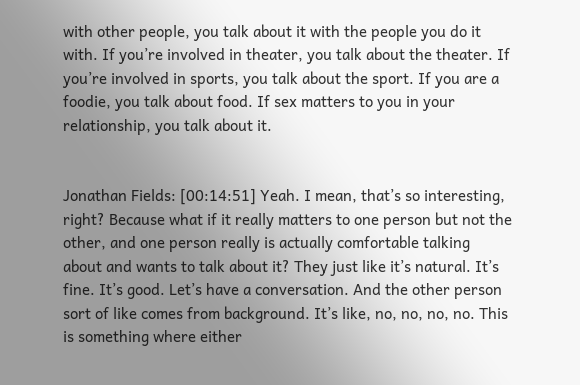with other people, you talk about it with the people you do it with. If you’re involved in theater, you talk about the theater. If you’re involved in sports, you talk about the sport. If you are a foodie, you talk about food. If sex matters to you in your relationship, you talk about it.


Jonathan Fields: [00:14:51] Yeah. I mean, that’s so interesting, right? Because what if it really matters to one person but not the other, and one person really is actually comfortable talking about and wants to talk about it? They just like it’s natural. It’s fine. It’s good. Let’s have a conversation. And the other person sort of like comes from background. It’s like, no, no, no, no. This is something where either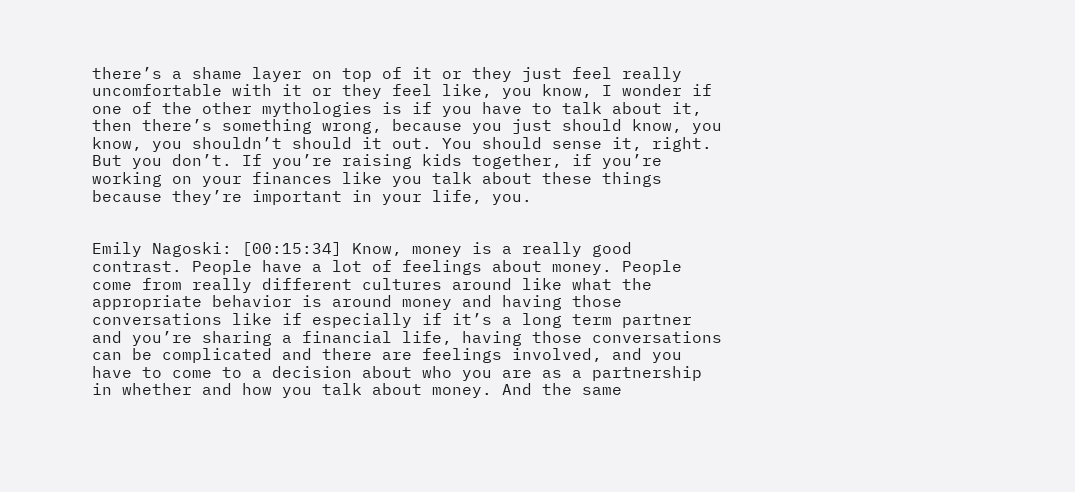there’s a shame layer on top of it or they just feel really uncomfortable with it or they feel like, you know, I wonder if one of the other mythologies is if you have to talk about it, then there’s something wrong, because you just should know, you know, you shouldn’t should it out. You should sense it, right. But you don’t. If you’re raising kids together, if you’re working on your finances like you talk about these things because they’re important in your life, you.


Emily Nagoski: [00:15:34] Know, money is a really good contrast. People have a lot of feelings about money. People come from really different cultures around like what the appropriate behavior is around money and having those conversations like if especially if it’s a long term partner and you’re sharing a financial life, having those conversations can be complicated and there are feelings involved, and you have to come to a decision about who you are as a partnership in whether and how you talk about money. And the same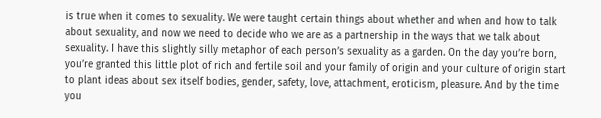is true when it comes to sexuality. We were taught certain things about whether and when and how to talk about sexuality, and now we need to decide who we are as a partnership in the ways that we talk about sexuality. I have this slightly silly metaphor of each person’s sexuality as a garden. On the day you’re born, you’re granted this little plot of rich and fertile soil and your family of origin and your culture of origin start to plant ideas about sex itself bodies, gender, safety, love, attachment, eroticism, pleasure. And by the time you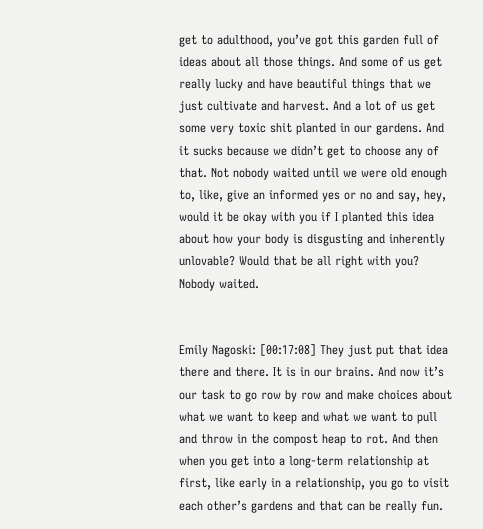get to adulthood, you’ve got this garden full of ideas about all those things. And some of us get really lucky and have beautiful things that we just cultivate and harvest. And a lot of us get some very toxic shit planted in our gardens. And it sucks because we didn’t get to choose any of that. Not nobody waited until we were old enough to, like, give an informed yes or no and say, hey, would it be okay with you if I planted this idea about how your body is disgusting and inherently unlovable? Would that be all right with you? Nobody waited.


Emily Nagoski: [00:17:08] They just put that idea there and there. It is in our brains. And now it’s our task to go row by row and make choices about what we want to keep and what we want to pull and throw in the compost heap to rot. And then when you get into a long-term relationship at first, like early in a relationship, you go to visit each other’s gardens and that can be really fun.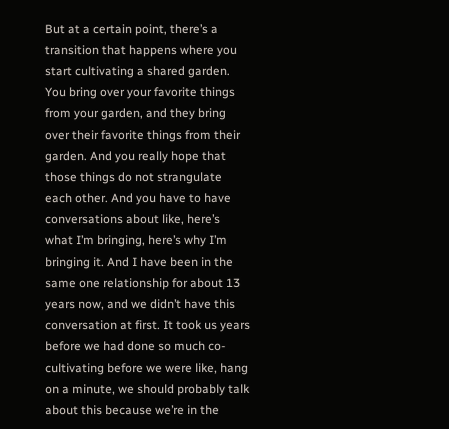But at a certain point, there’s a transition that happens where you start cultivating a shared garden. You bring over your favorite things from your garden, and they bring over their favorite things from their garden. And you really hope that those things do not strangulate each other. And you have to have conversations about like, here’s what I’m bringing, here’s why I’m bringing it. And I have been in the same one relationship for about 13 years now, and we didn’t have this conversation at first. It took us years before we had done so much co-cultivating before we were like, hang on a minute, we should probably talk about this because we’re in the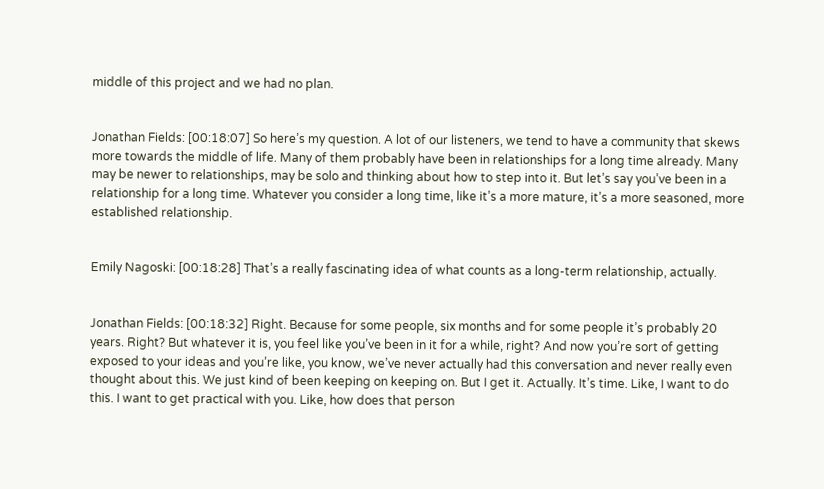middle of this project and we had no plan.


Jonathan Fields: [00:18:07] So here’s my question. A lot of our listeners, we tend to have a community that skews more towards the middle of life. Many of them probably have been in relationships for a long time already. Many may be newer to relationships, may be solo and thinking about how to step into it. But let’s say you’ve been in a relationship for a long time. Whatever you consider a long time, like it’s a more mature, it’s a more seasoned, more established relationship.


Emily Nagoski: [00:18:28] That’s a really fascinating idea of what counts as a long-term relationship, actually.


Jonathan Fields: [00:18:32] Right. Because for some people, six months and for some people it’s probably 20 years. Right? But whatever it is, you feel like you’ve been in it for a while, right? And now you’re sort of getting exposed to your ideas and you’re like, you know, we’ve never actually had this conversation and never really even thought about this. We just kind of been keeping on keeping on. But I get it. Actually. It’s time. Like, I want to do this. I want to get practical with you. Like, how does that person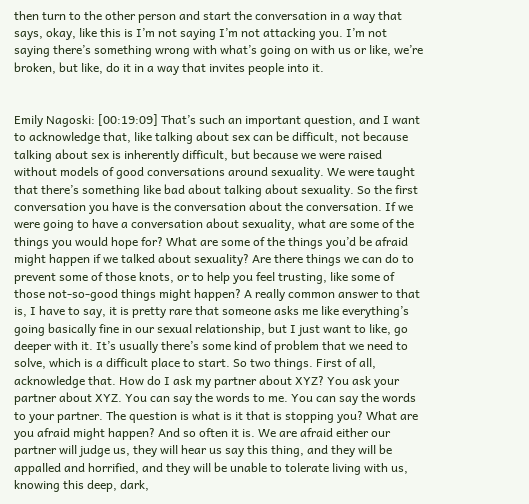then turn to the other person and start the conversation in a way that says, okay, like this is I’m not saying I’m not attacking you. I’m not saying there’s something wrong with what’s going on with us or like, we’re broken, but like, do it in a way that invites people into it.


Emily Nagoski: [00:19:09] That’s such an important question, and I want to acknowledge that, like talking about sex can be difficult, not because talking about sex is inherently difficult, but because we were raised without models of good conversations around sexuality. We were taught that there’s something like bad about talking about sexuality. So the first conversation you have is the conversation about the conversation. If we were going to have a conversation about sexuality, what are some of the things you would hope for? What are some of the things you’d be afraid might happen if we talked about sexuality? Are there things we can do to prevent some of those knots, or to help you feel trusting, like some of those not-so-good things might happen? A really common answer to that is, I have to say, it is pretty rare that someone asks me like everything’s going basically fine in our sexual relationship, but I just want to like, go deeper with it. It’s usually there’s some kind of problem that we need to solve, which is a difficult place to start. So two things. First of all, acknowledge that. How do I ask my partner about XYZ? You ask your partner about XYZ. You can say the words to me. You can say the words to your partner. The question is what is it that is stopping you? What are you afraid might happen? And so often it is. We are afraid either our partner will judge us, they will hear us say this thing, and they will be appalled and horrified, and they will be unable to tolerate living with us, knowing this deep, dark,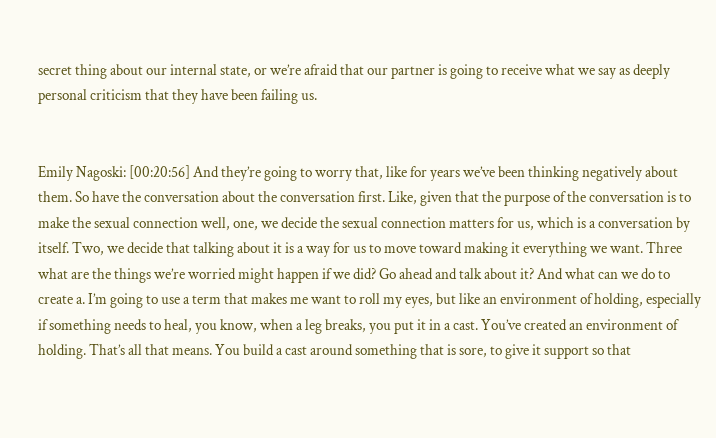secret thing about our internal state, or we’re afraid that our partner is going to receive what we say as deeply personal criticism that they have been failing us.


Emily Nagoski: [00:20:56] And they’re going to worry that, like for years we’ve been thinking negatively about them. So have the conversation about the conversation first. Like, given that the purpose of the conversation is to make the sexual connection well, one, we decide the sexual connection matters for us, which is a conversation by itself. Two, we decide that talking about it is a way for us to move toward making it everything we want. Three what are the things we’re worried might happen if we did? Go ahead and talk about it? And what can we do to create a. I’m going to use a term that makes me want to roll my eyes, but like an environment of holding, especially if something needs to heal, you know, when a leg breaks, you put it in a cast. You’ve created an environment of holding. That’s all that means. You build a cast around something that is sore, to give it support so that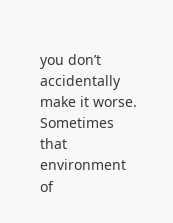you don’t accidentally make it worse. Sometimes that environment of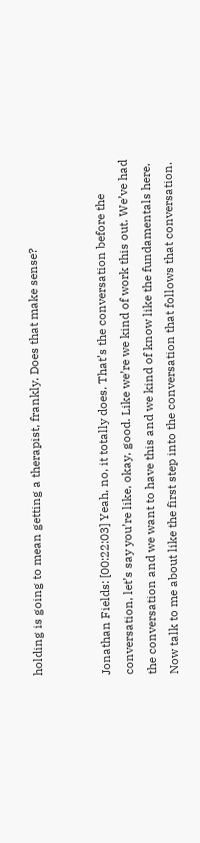holding is going to mean getting a therapist, frankly. Does that make sense?


Jonathan Fields: [00:22:03] Yeah, no, it totally does. That’s the conversation before the conversation, let’s say you’re like, okay, good. Like we’re we kind of work this out. We’ve had the conversation and we want to have this and we kind of know like the fundamentals here. Now talk to me about like the first step into the conversation that follows that conversation.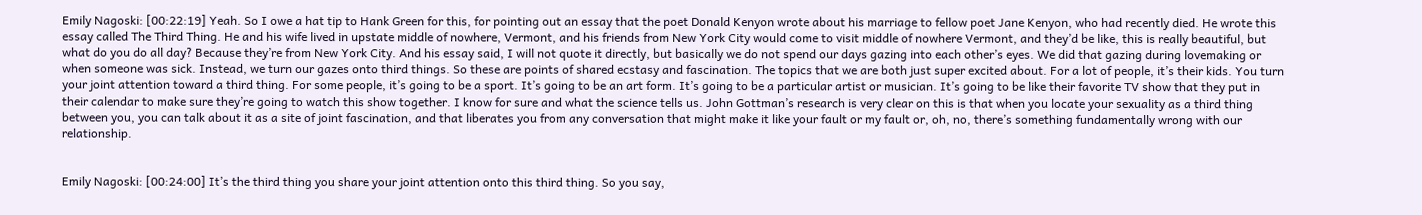Emily Nagoski: [00:22:19] Yeah. So I owe a hat tip to Hank Green for this, for pointing out an essay that the poet Donald Kenyon wrote about his marriage to fellow poet Jane Kenyon, who had recently died. He wrote this essay called The Third Thing. He and his wife lived in upstate middle of nowhere, Vermont, and his friends from New York City would come to visit middle of nowhere Vermont, and they’d be like, this is really beautiful, but what do you do all day? Because they’re from New York City. And his essay said, I will not quote it directly, but basically we do not spend our days gazing into each other’s eyes. We did that gazing during lovemaking or when someone was sick. Instead, we turn our gazes onto third things. So these are points of shared ecstasy and fascination. The topics that we are both just super excited about. For a lot of people, it’s their kids. You turn your joint attention toward a third thing. For some people, it’s going to be a sport. It’s going to be an art form. It’s going to be a particular artist or musician. It’s going to be like their favorite TV show that they put in their calendar to make sure they’re going to watch this show together. I know for sure and what the science tells us. John Gottman’s research is very clear on this is that when you locate your sexuality as a third thing between you, you can talk about it as a site of joint fascination, and that liberates you from any conversation that might make it like your fault or my fault or, oh, no, there’s something fundamentally wrong with our relationship.


Emily Nagoski: [00:24:00] It’s the third thing you share your joint attention onto this third thing. So you say,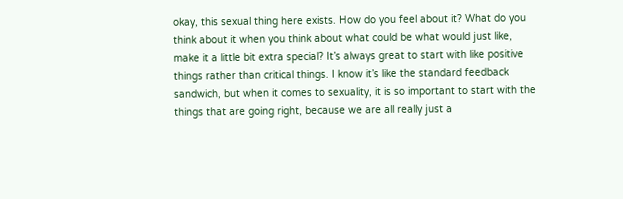okay, this sexual thing here exists. How do you feel about it? What do you think about it when you think about what could be what would just like, make it a little bit extra special? It’s always great to start with like positive things rather than critical things. I know it’s like the standard feedback sandwich, but when it comes to sexuality, it is so important to start with the things that are going right, because we are all really just a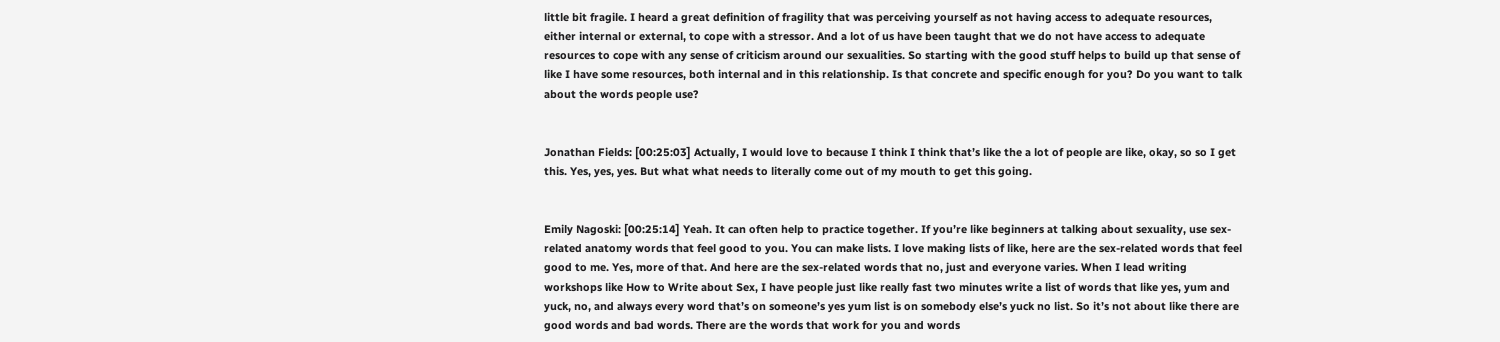little bit fragile. I heard a great definition of fragility that was perceiving yourself as not having access to adequate resources, either internal or external, to cope with a stressor. And a lot of us have been taught that we do not have access to adequate resources to cope with any sense of criticism around our sexualities. So starting with the good stuff helps to build up that sense of like I have some resources, both internal and in this relationship. Is that concrete and specific enough for you? Do you want to talk about the words people use?


Jonathan Fields: [00:25:03] Actually, I would love to because I think I think that’s like the a lot of people are like, okay, so so I get this. Yes, yes, yes. But what what needs to literally come out of my mouth to get this going.


Emily Nagoski: [00:25:14] Yeah. It can often help to practice together. If you’re like beginners at talking about sexuality, use sex-related anatomy words that feel good to you. You can make lists. I love making lists of like, here are the sex-related words that feel good to me. Yes, more of that. And here are the sex-related words that no, just and everyone varies. When I lead writing workshops like How to Write about Sex, I have people just like really fast two minutes write a list of words that like yes, yum and yuck, no, and always every word that’s on someone’s yes yum list is on somebody else’s yuck no list. So it’s not about like there are good words and bad words. There are the words that work for you and words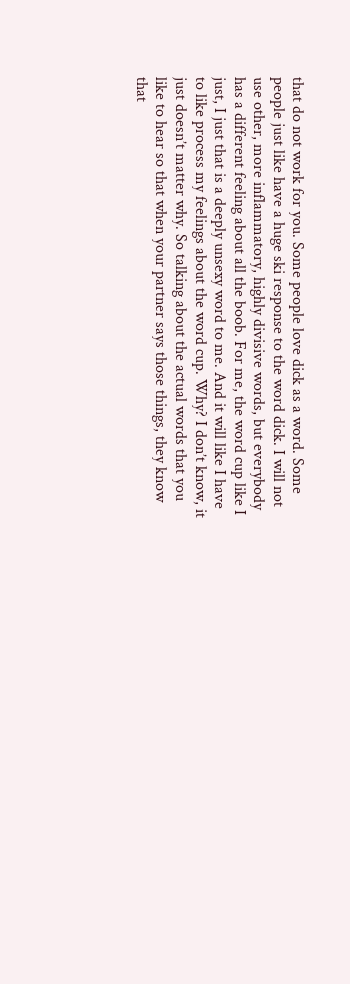that do not work for you. Some people love dick as a word. Some people just like have a huge ski response to the word dick. I will not use other, more inflammatory, highly divisive words, but everybody has a different feeling about all the boob. For me, the word cup like I just, I just that is a deeply unsexy word to me. And it will like I have to like process my feelings about the word cup. Why? I don’t know, it just doesn’t matter why. So talking about the actual words that you like to hear so that when your partner says those things, they know that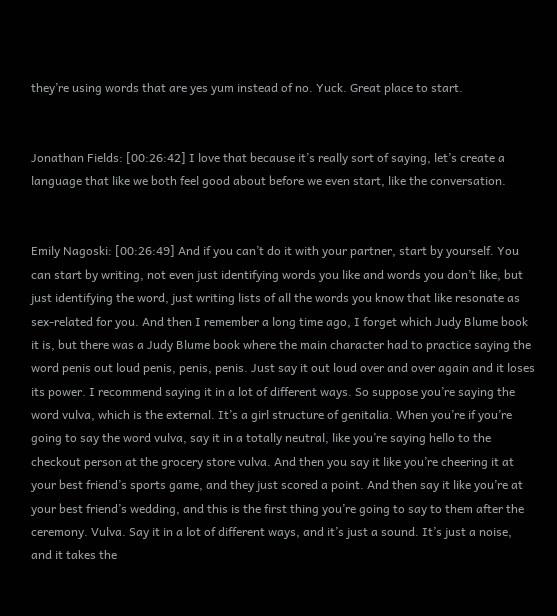they’re using words that are yes yum instead of no. Yuck. Great place to start.


Jonathan Fields: [00:26:42] I love that because it’s really sort of saying, let’s create a language that like we both feel good about before we even start, like the conversation.


Emily Nagoski: [00:26:49] And if you can’t do it with your partner, start by yourself. You can start by writing, not even just identifying words you like and words you don’t like, but just identifying the word, just writing lists of all the words you know that like resonate as sex-related for you. And then I remember a long time ago, I forget which Judy Blume book it is, but there was a Judy Blume book where the main character had to practice saying the word penis out loud penis, penis, penis. Just say it out loud over and over again and it loses its power. I recommend saying it in a lot of different ways. So suppose you’re saying the word vulva, which is the external. It’s a girl structure of genitalia. When you’re if you’re going to say the word vulva, say it in a totally neutral, like you’re saying hello to the checkout person at the grocery store vulva. And then you say it like you’re cheering it at your best friend’s sports game, and they just scored a point. And then say it like you’re at your best friend’s wedding, and this is the first thing you’re going to say to them after the ceremony. Vulva. Say it in a lot of different ways, and it’s just a sound. It’s just a noise, and it takes the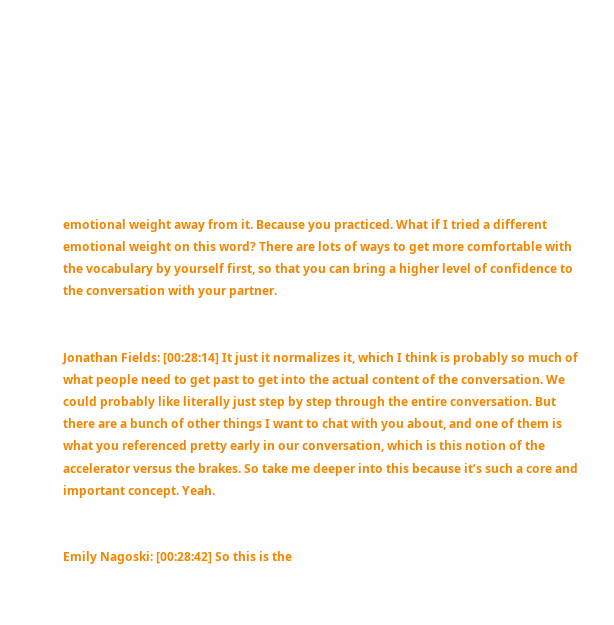emotional weight away from it. Because you practiced. What if I tried a different emotional weight on this word? There are lots of ways to get more comfortable with the vocabulary by yourself first, so that you can bring a higher level of confidence to the conversation with your partner.


Jonathan Fields: [00:28:14] It just it normalizes it, which I think is probably so much of what people need to get past to get into the actual content of the conversation. We could probably like literally just step by step through the entire conversation. But there are a bunch of other things I want to chat with you about, and one of them is what you referenced pretty early in our conversation, which is this notion of the accelerator versus the brakes. So take me deeper into this because it’s such a core and important concept. Yeah.


Emily Nagoski: [00:28:42] So this is the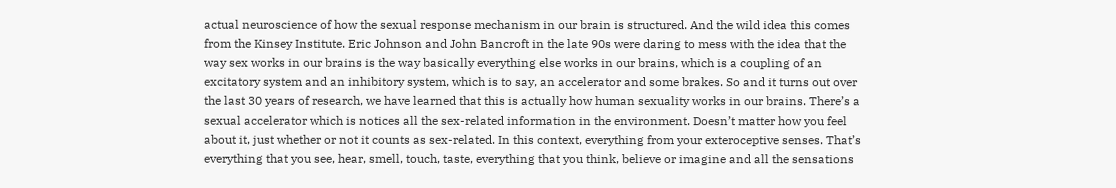actual neuroscience of how the sexual response mechanism in our brain is structured. And the wild idea this comes from the Kinsey Institute. Eric Johnson and John Bancroft in the late 90s were daring to mess with the idea that the way sex works in our brains is the way basically everything else works in our brains, which is a coupling of an excitatory system and an inhibitory system, which is to say, an accelerator and some brakes. So and it turns out over the last 30 years of research, we have learned that this is actually how human sexuality works in our brains. There’s a sexual accelerator which is notices all the sex-related information in the environment. Doesn’t matter how you feel about it, just whether or not it counts as sex-related. In this context, everything from your exteroceptive senses. That’s everything that you see, hear, smell, touch, taste, everything that you think, believe or imagine and all the sensations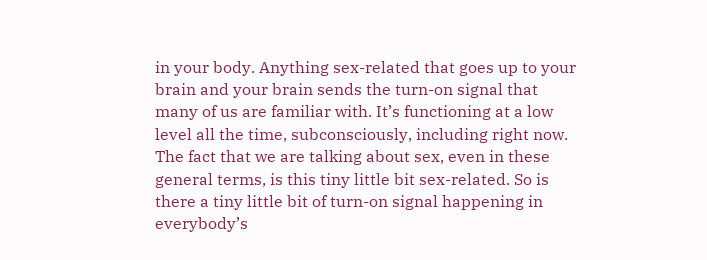in your body. Anything sex-related that goes up to your brain and your brain sends the turn-on signal that many of us are familiar with. It’s functioning at a low level all the time, subconsciously, including right now. The fact that we are talking about sex, even in these general terms, is this tiny little bit sex-related. So is there a tiny little bit of turn-on signal happening in everybody’s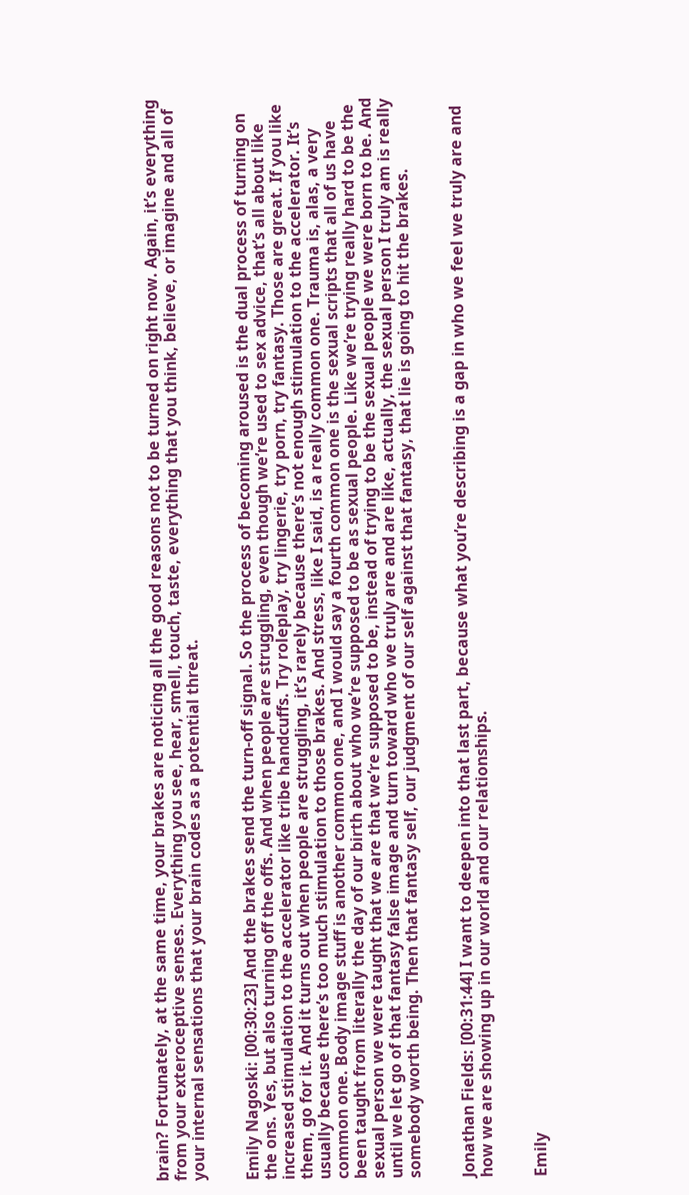brain? Fortunately, at the same time, your brakes are noticing all the good reasons not to be turned on right now. Again, it’s everything from your exteroceptive senses. Everything you see, hear, smell, touch, taste, everything that you think, believe, or imagine and all of your internal sensations that your brain codes as a potential threat.


Emily Nagoski: [00:30:23] And the brakes send the turn-off signal. So the process of becoming aroused is the dual process of turning on the ons. Yes, but also turning off the offs. And when people are struggling, even though we’re used to sex advice, that’s all about like increased stimulation to the accelerator like tribe handcuffs. Try roleplay, try lingerie, try porn, try fantasy. Those are great. If you like them, go for it. And it turns out when people are struggling, it’s rarely because there’s not enough stimulation to the accelerator. It’s usually because there’s too much stimulation to those brakes. And stress, like I said, is a really common one. Trauma is, alas, a very common one. Body image stuff is another common one, and I would say a fourth common one is the sexual scripts that all of us have been taught from literally the day of our birth about who we’re supposed to be as sexual people. Like we’re trying really hard to be the sexual person we were taught that we are that we’re supposed to be, instead of trying to be the sexual people we were born to be. And until we let go of that fantasy false image and turn toward who we truly are and are like, actually, the sexual person I truly am is really somebody worth being. Then that fantasy self, our judgment of our self against that fantasy, that lie is going to hit the brakes.


Jonathan Fields: [00:31:44] I want to deepen into that last part, because what you’re describing is a gap in who we feel we truly are and how we are showing up in our world and our relationships.


Emily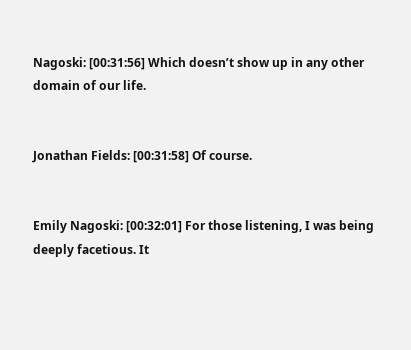Nagoski: [00:31:56] Which doesn’t show up in any other domain of our life.


Jonathan Fields: [00:31:58] Of course.


Emily Nagoski: [00:32:01] For those listening, I was being deeply facetious. It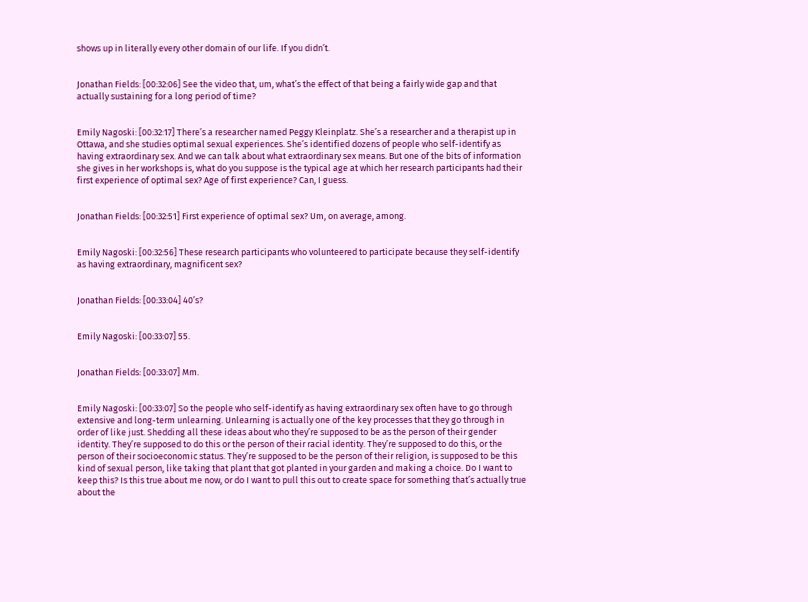shows up in literally every other domain of our life. If you didn’t.


Jonathan Fields: [00:32:06] See the video that, um, what’s the effect of that being a fairly wide gap and that actually sustaining for a long period of time?


Emily Nagoski: [00:32:17] There’s a researcher named Peggy Kleinplatz. She’s a researcher and a therapist up in Ottawa, and she studies optimal sexual experiences. She’s identified dozens of people who self-identify as having extraordinary sex. And we can talk about what extraordinary sex means. But one of the bits of information she gives in her workshops is, what do you suppose is the typical age at which her research participants had their first experience of optimal sex? Age of first experience? Can, I guess.


Jonathan Fields: [00:32:51] First experience of optimal sex? Um, on average, among.


Emily Nagoski: [00:32:56] These research participants who volunteered to participate because they self-identify as having extraordinary, magnificent sex?


Jonathan Fields: [00:33:04] 40’s?


Emily Nagoski: [00:33:07] 55.


Jonathan Fields: [00:33:07] Mm.


Emily Nagoski: [00:33:07] So the people who self-identify as having extraordinary sex often have to go through extensive and long-term unlearning. Unlearning is actually one of the key processes that they go through in order of like just. Shedding all these ideas about who they’re supposed to be as the person of their gender identity. They’re supposed to do this or the person of their racial identity. They’re supposed to do this, or the person of their socioeconomic status. They’re supposed to be the person of their religion, is supposed to be this kind of sexual person, like taking that plant that got planted in your garden and making a choice. Do I want to keep this? Is this true about me now, or do I want to pull this out to create space for something that’s actually true about the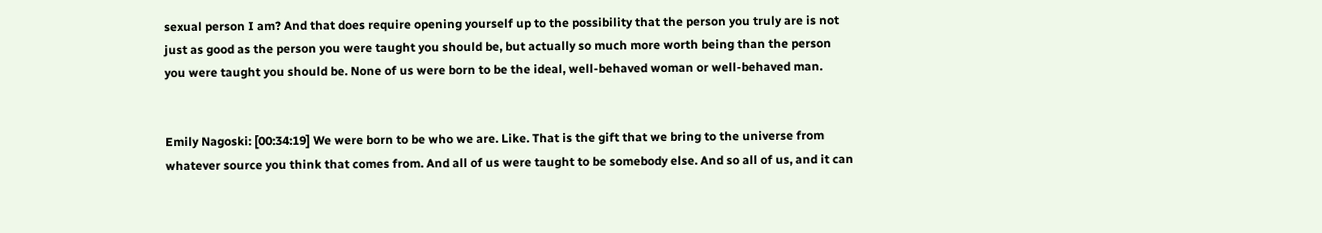sexual person I am? And that does require opening yourself up to the possibility that the person you truly are is not just as good as the person you were taught you should be, but actually so much more worth being than the person you were taught you should be. None of us were born to be the ideal, well-behaved woman or well-behaved man.


Emily Nagoski: [00:34:19] We were born to be who we are. Like. That is the gift that we bring to the universe from whatever source you think that comes from. And all of us were taught to be somebody else. And so all of us, and it can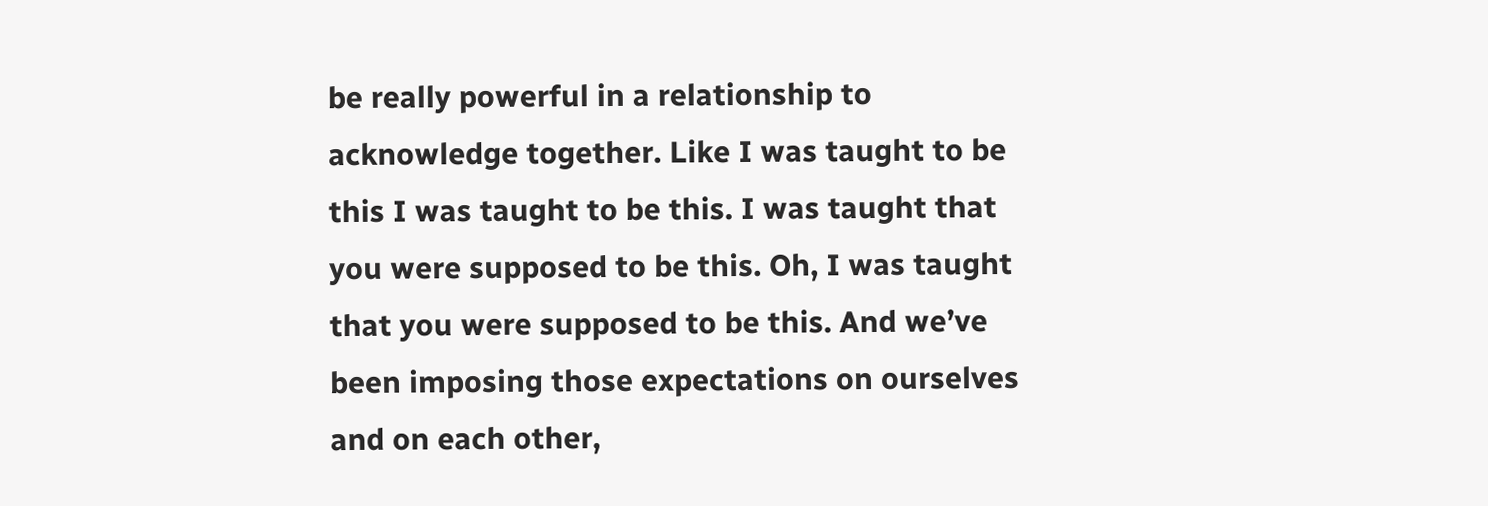be really powerful in a relationship to acknowledge together. Like I was taught to be this I was taught to be this. I was taught that you were supposed to be this. Oh, I was taught that you were supposed to be this. And we’ve been imposing those expectations on ourselves and on each other,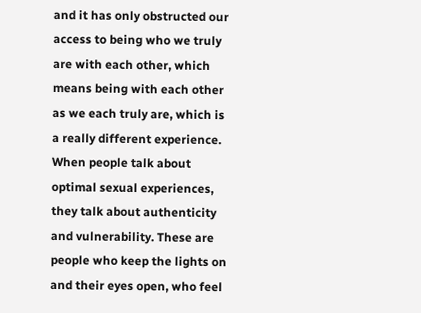and it has only obstructed our access to being who we truly are with each other, which means being with each other as we each truly are, which is a really different experience. When people talk about optimal sexual experiences, they talk about authenticity and vulnerability. These are people who keep the lights on and their eyes open, who feel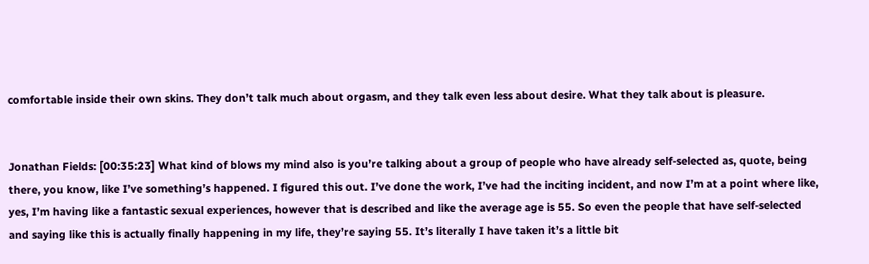comfortable inside their own skins. They don’t talk much about orgasm, and they talk even less about desire. What they talk about is pleasure.


Jonathan Fields: [00:35:23] What kind of blows my mind also is you’re talking about a group of people who have already self-selected as, quote, being there, you know, like I’ve something’s happened. I figured this out. I’ve done the work, I’ve had the inciting incident, and now I’m at a point where like, yes, I’m having like a fantastic sexual experiences, however that is described and like the average age is 55. So even the people that have self-selected and saying like this is actually finally happening in my life, they’re saying 55. It’s literally I have taken it’s a little bit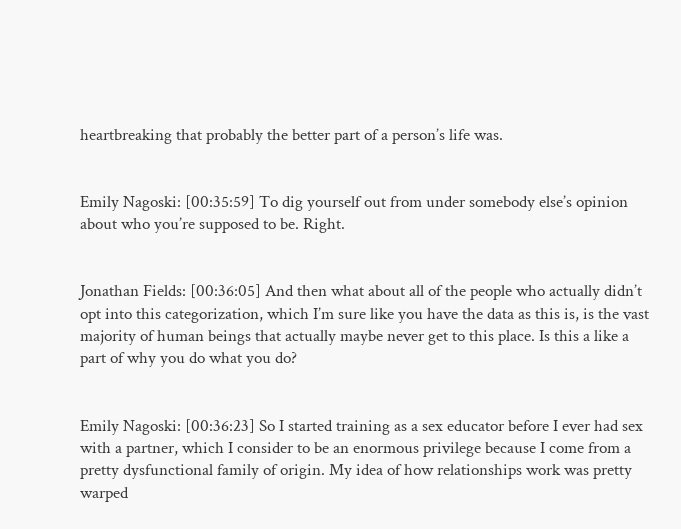heartbreaking that probably the better part of a person’s life was.


Emily Nagoski: [00:35:59] To dig yourself out from under somebody else’s opinion about who you’re supposed to be. Right.


Jonathan Fields: [00:36:05] And then what about all of the people who actually didn’t opt into this categorization, which I’m sure like you have the data as this is, is the vast majority of human beings that actually maybe never get to this place. Is this a like a part of why you do what you do?


Emily Nagoski: [00:36:23] So I started training as a sex educator before I ever had sex with a partner, which I consider to be an enormous privilege because I come from a pretty dysfunctional family of origin. My idea of how relationships work was pretty warped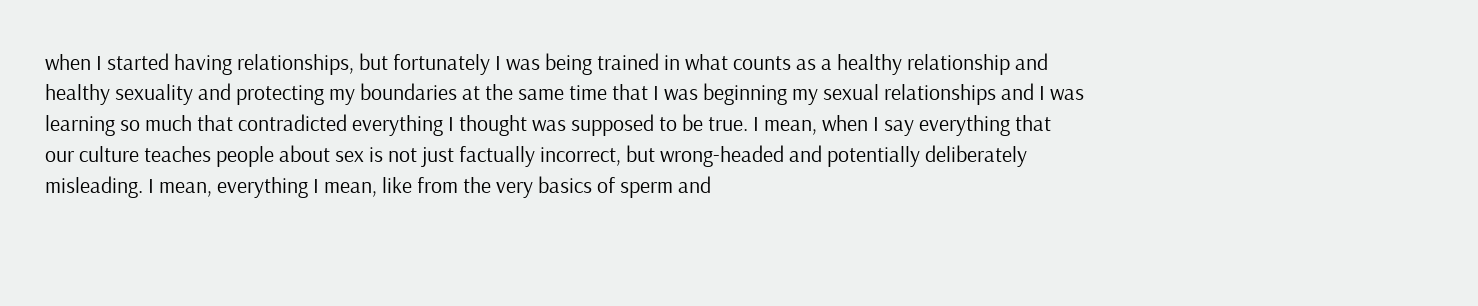when I started having relationships, but fortunately I was being trained in what counts as a healthy relationship and healthy sexuality and protecting my boundaries at the same time that I was beginning my sexual relationships and I was learning so much that contradicted everything I thought was supposed to be true. I mean, when I say everything that our culture teaches people about sex is not just factually incorrect, but wrong-headed and potentially deliberately misleading. I mean, everything I mean, like from the very basics of sperm and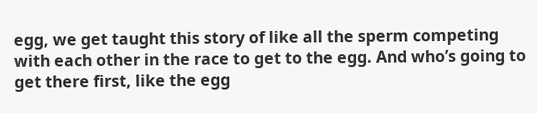egg, we get taught this story of like all the sperm competing with each other in the race to get to the egg. And who’s going to get there first, like the egg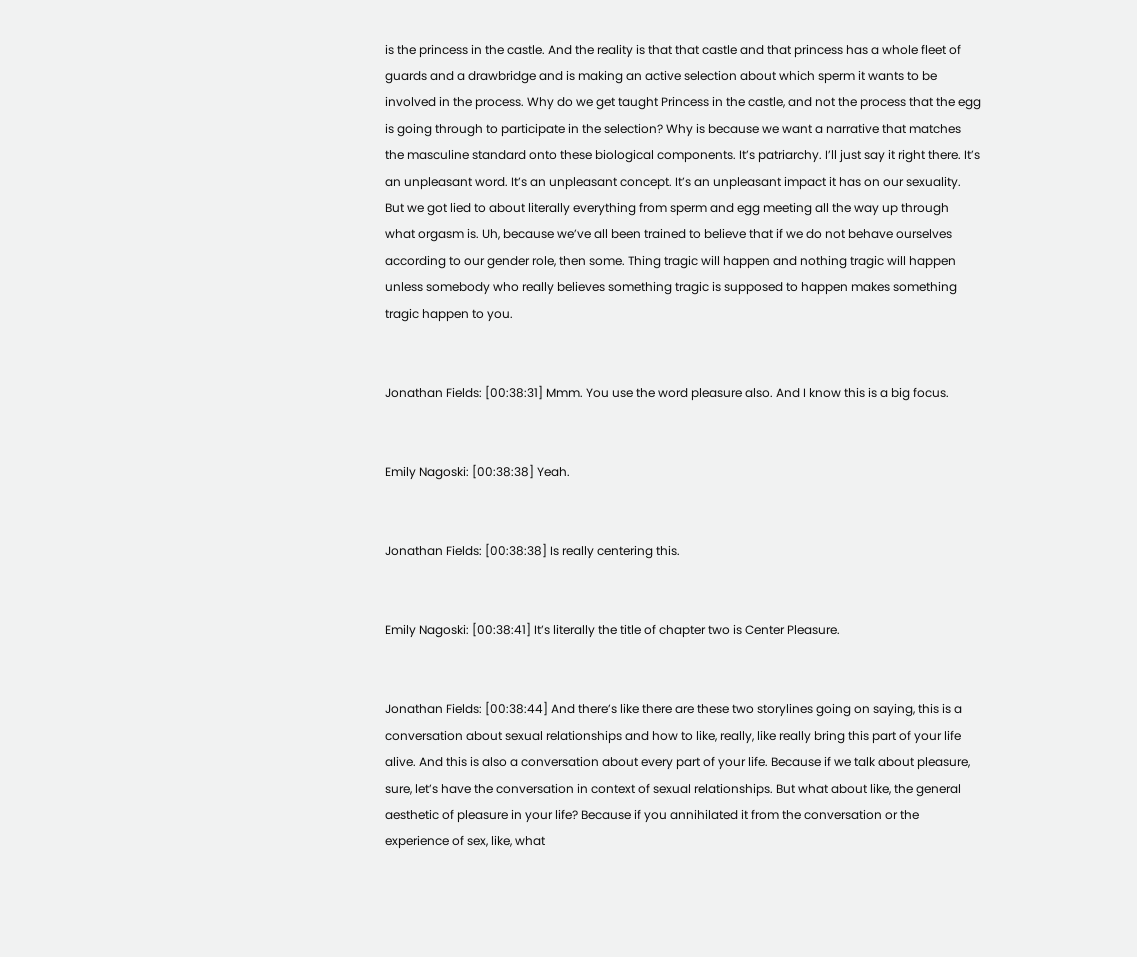is the princess in the castle. And the reality is that that castle and that princess has a whole fleet of guards and a drawbridge and is making an active selection about which sperm it wants to be involved in the process. Why do we get taught Princess in the castle, and not the process that the egg is going through to participate in the selection? Why is because we want a narrative that matches the masculine standard onto these biological components. It’s patriarchy. I’ll just say it right there. It’s an unpleasant word. It’s an unpleasant concept. It’s an unpleasant impact it has on our sexuality. But we got lied to about literally everything from sperm and egg meeting all the way up through what orgasm is. Uh, because we’ve all been trained to believe that if we do not behave ourselves according to our gender role, then some. Thing tragic will happen and nothing tragic will happen unless somebody who really believes something tragic is supposed to happen makes something tragic happen to you.


Jonathan Fields: [00:38:31] Mmm. You use the word pleasure also. And I know this is a big focus.


Emily Nagoski: [00:38:38] Yeah.


Jonathan Fields: [00:38:38] Is really centering this.


Emily Nagoski: [00:38:41] It’s literally the title of chapter two is Center Pleasure.


Jonathan Fields: [00:38:44] And there’s like there are these two storylines going on saying, this is a conversation about sexual relationships and how to like, really, like really bring this part of your life alive. And this is also a conversation about every part of your life. Because if we talk about pleasure, sure, let’s have the conversation in context of sexual relationships. But what about like, the general aesthetic of pleasure in your life? Because if you annihilated it from the conversation or the experience of sex, like, what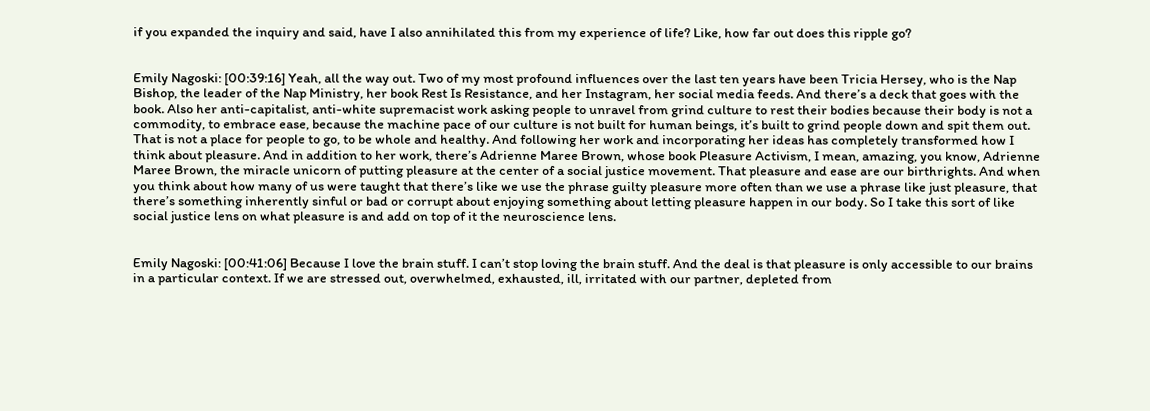if you expanded the inquiry and said, have I also annihilated this from my experience of life? Like, how far out does this ripple go?


Emily Nagoski: [00:39:16] Yeah, all the way out. Two of my most profound influences over the last ten years have been Tricia Hersey, who is the Nap Bishop, the leader of the Nap Ministry, her book Rest Is Resistance, and her Instagram, her social media feeds. And there’s a deck that goes with the book. Also her anti-capitalist, anti-white supremacist work asking people to unravel from grind culture to rest their bodies because their body is not a commodity, to embrace ease, because the machine pace of our culture is not built for human beings, it’s built to grind people down and spit them out. That is not a place for people to go, to be whole and healthy. And following her work and incorporating her ideas has completely transformed how I think about pleasure. And in addition to her work, there’s Adrienne Maree Brown, whose book Pleasure Activism, I mean, amazing, you know, Adrienne Maree Brown, the miracle unicorn of putting pleasure at the center of a social justice movement. That pleasure and ease are our birthrights. And when you think about how many of us were taught that there’s like we use the phrase guilty pleasure more often than we use a phrase like just pleasure, that there’s something inherently sinful or bad or corrupt about enjoying something about letting pleasure happen in our body. So I take this sort of like social justice lens on what pleasure is and add on top of it the neuroscience lens.


Emily Nagoski: [00:41:06] Because I love the brain stuff. I can’t stop loving the brain stuff. And the deal is that pleasure is only accessible to our brains in a particular context. If we are stressed out, overwhelmed, exhausted, ill, irritated with our partner, depleted from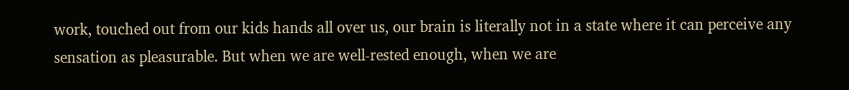work, touched out from our kids hands all over us, our brain is literally not in a state where it can perceive any sensation as pleasurable. But when we are well-rested enough, when we are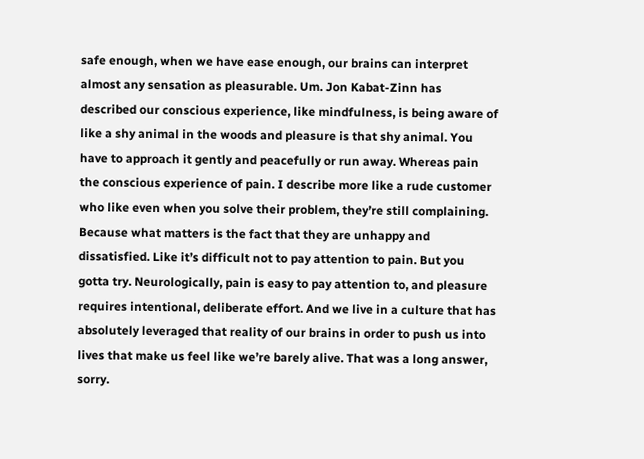safe enough, when we have ease enough, our brains can interpret almost any sensation as pleasurable. Um. Jon Kabat-Zinn has described our conscious experience, like mindfulness, is being aware of like a shy animal in the woods and pleasure is that shy animal. You have to approach it gently and peacefully or run away. Whereas pain the conscious experience of pain. I describe more like a rude customer who like even when you solve their problem, they’re still complaining. Because what matters is the fact that they are unhappy and dissatisfied. Like it’s difficult not to pay attention to pain. But you gotta try. Neurologically, pain is easy to pay attention to, and pleasure requires intentional, deliberate effort. And we live in a culture that has absolutely leveraged that reality of our brains in order to push us into lives that make us feel like we’re barely alive. That was a long answer, sorry.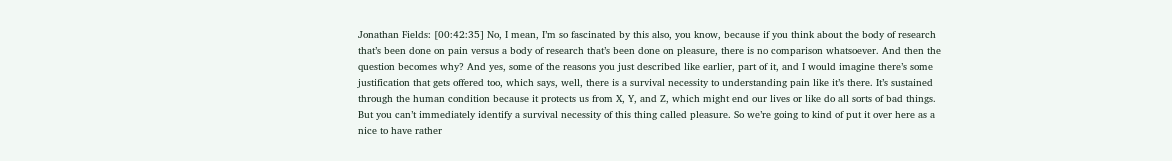Jonathan Fields: [00:42:35] No, I mean, I’m so fascinated by this also, you know, because if you think about the body of research that’s been done on pain versus a body of research that’s been done on pleasure, there is no comparison whatsoever. And then the question becomes why? And yes, some of the reasons you just described like earlier, part of it, and I would imagine there’s some justification that gets offered too, which says, well, there is a survival necessity to understanding pain like it’s there. It’s sustained through the human condition because it protects us from X, Y, and Z, which might end our lives or like do all sorts of bad things. But you can’t immediately identify a survival necessity of this thing called pleasure. So we’re going to kind of put it over here as a nice to have rather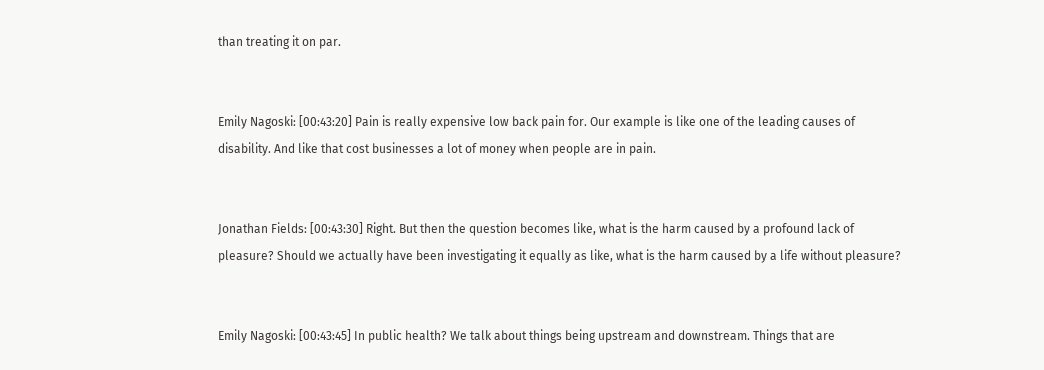than treating it on par.


Emily Nagoski: [00:43:20] Pain is really expensive low back pain for. Our example is like one of the leading causes of disability. And like that cost businesses a lot of money when people are in pain.


Jonathan Fields: [00:43:30] Right. But then the question becomes like, what is the harm caused by a profound lack of pleasure? Should we actually have been investigating it equally as like, what is the harm caused by a life without pleasure?


Emily Nagoski: [00:43:45] In public health? We talk about things being upstream and downstream. Things that are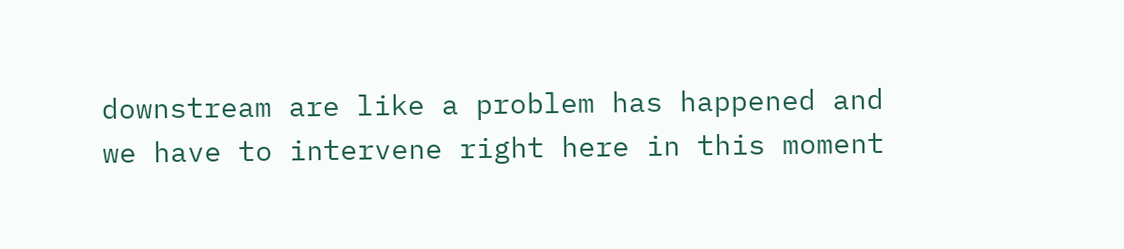downstream are like a problem has happened and we have to intervene right here in this moment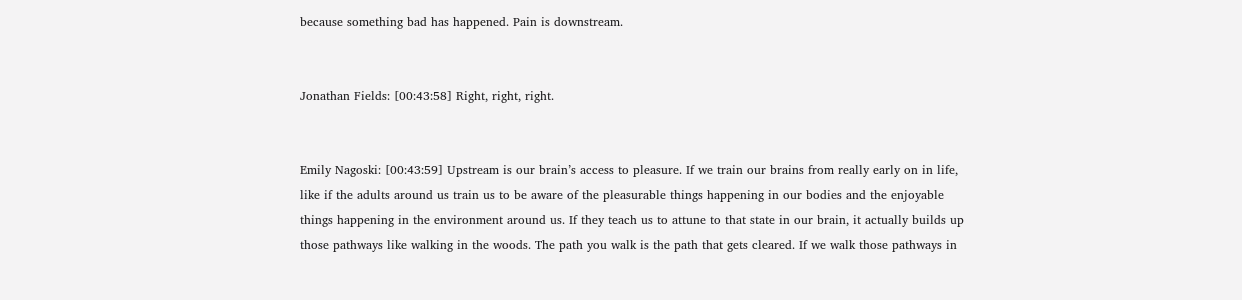because something bad has happened. Pain is downstream.


Jonathan Fields: [00:43:58] Right, right, right.


Emily Nagoski: [00:43:59] Upstream is our brain’s access to pleasure. If we train our brains from really early on in life, like if the adults around us train us to be aware of the pleasurable things happening in our bodies and the enjoyable things happening in the environment around us. If they teach us to attune to that state in our brain, it actually builds up those pathways like walking in the woods. The path you walk is the path that gets cleared. If we walk those pathways in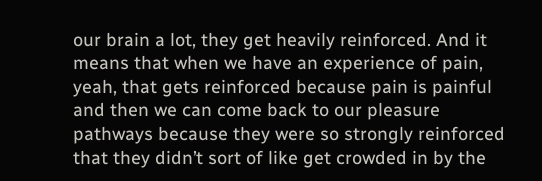our brain a lot, they get heavily reinforced. And it means that when we have an experience of pain, yeah, that gets reinforced because pain is painful and then we can come back to our pleasure pathways because they were so strongly reinforced that they didn’t sort of like get crowded in by the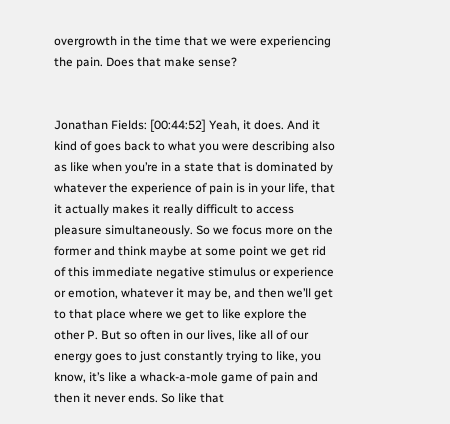overgrowth in the time that we were experiencing the pain. Does that make sense?


Jonathan Fields: [00:44:52] Yeah, it does. And it kind of goes back to what you were describing also as like when you’re in a state that is dominated by whatever the experience of pain is in your life, that it actually makes it really difficult to access pleasure simultaneously. So we focus more on the former and think maybe at some point we get rid of this immediate negative stimulus or experience or emotion, whatever it may be, and then we’ll get to that place where we get to like explore the other P. But so often in our lives, like all of our energy goes to just constantly trying to like, you know, it’s like a whack-a-mole game of pain and then it never ends. So like that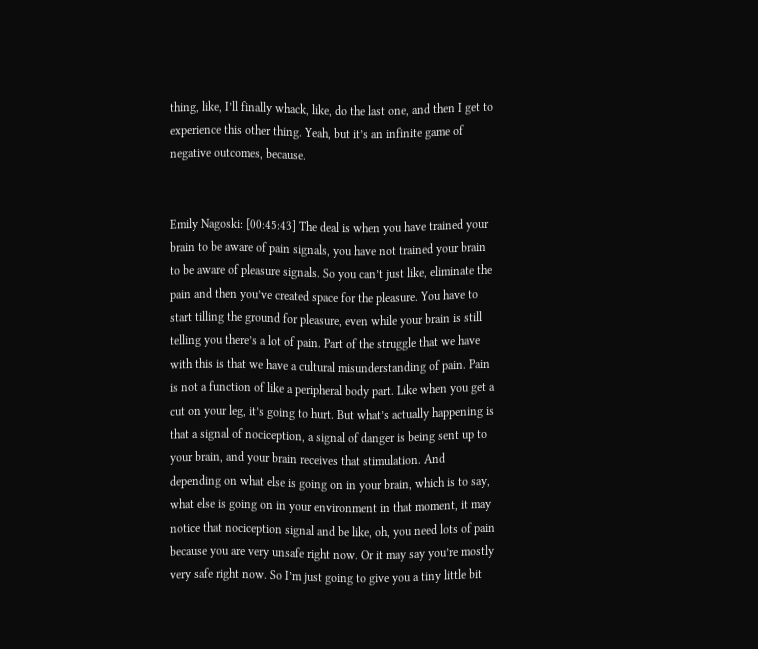thing, like, I’ll finally whack, like, do the last one, and then I get to experience this other thing. Yeah, but it’s an infinite game of negative outcomes, because.


Emily Nagoski: [00:45:43] The deal is when you have trained your brain to be aware of pain signals, you have not trained your brain to be aware of pleasure signals. So you can’t just like, eliminate the pain and then you’ve created space for the pleasure. You have to start tilling the ground for pleasure, even while your brain is still telling you there’s a lot of pain. Part of the struggle that we have with this is that we have a cultural misunderstanding of pain. Pain is not a function of like a peripheral body part. Like when you get a cut on your leg, it’s going to hurt. But what’s actually happening is that a signal of nociception, a signal of danger is being sent up to your brain, and your brain receives that stimulation. And depending on what else is going on in your brain, which is to say, what else is going on in your environment in that moment, it may notice that nociception signal and be like, oh, you need lots of pain because you are very unsafe right now. Or it may say you’re mostly very safe right now. So I’m just going to give you a tiny little bit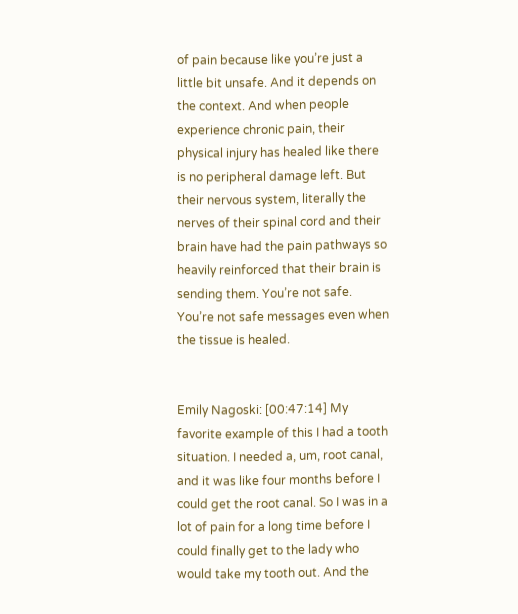of pain because like you’re just a little bit unsafe. And it depends on the context. And when people experience chronic pain, their physical injury has healed like there is no peripheral damage left. But their nervous system, literally the nerves of their spinal cord and their brain have had the pain pathways so heavily reinforced that their brain is sending them. You’re not safe. You’re not safe messages even when the tissue is healed.


Emily Nagoski: [00:47:14] My favorite example of this I had a tooth situation. I needed a, um, root canal, and it was like four months before I could get the root canal. So I was in a lot of pain for a long time before I could finally get to the lady who would take my tooth out. And the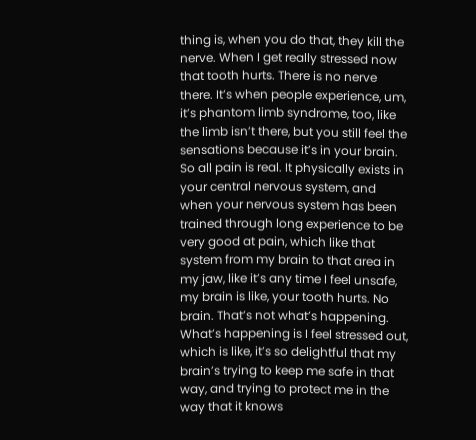thing is, when you do that, they kill the nerve. When I get really stressed now that tooth hurts. There is no nerve there. It’s when people experience, um, it’s phantom limb syndrome, too, like the limb isn’t there, but you still feel the sensations because it’s in your brain. So all pain is real. It physically exists in your central nervous system, and when your nervous system has been trained through long experience to be very good at pain, which like that system from my brain to that area in my jaw, like it’s any time I feel unsafe, my brain is like, your tooth hurts. No brain. That’s not what’s happening. What’s happening is I feel stressed out, which is like, it’s so delightful that my brain’s trying to keep me safe in that way, and trying to protect me in the way that it knows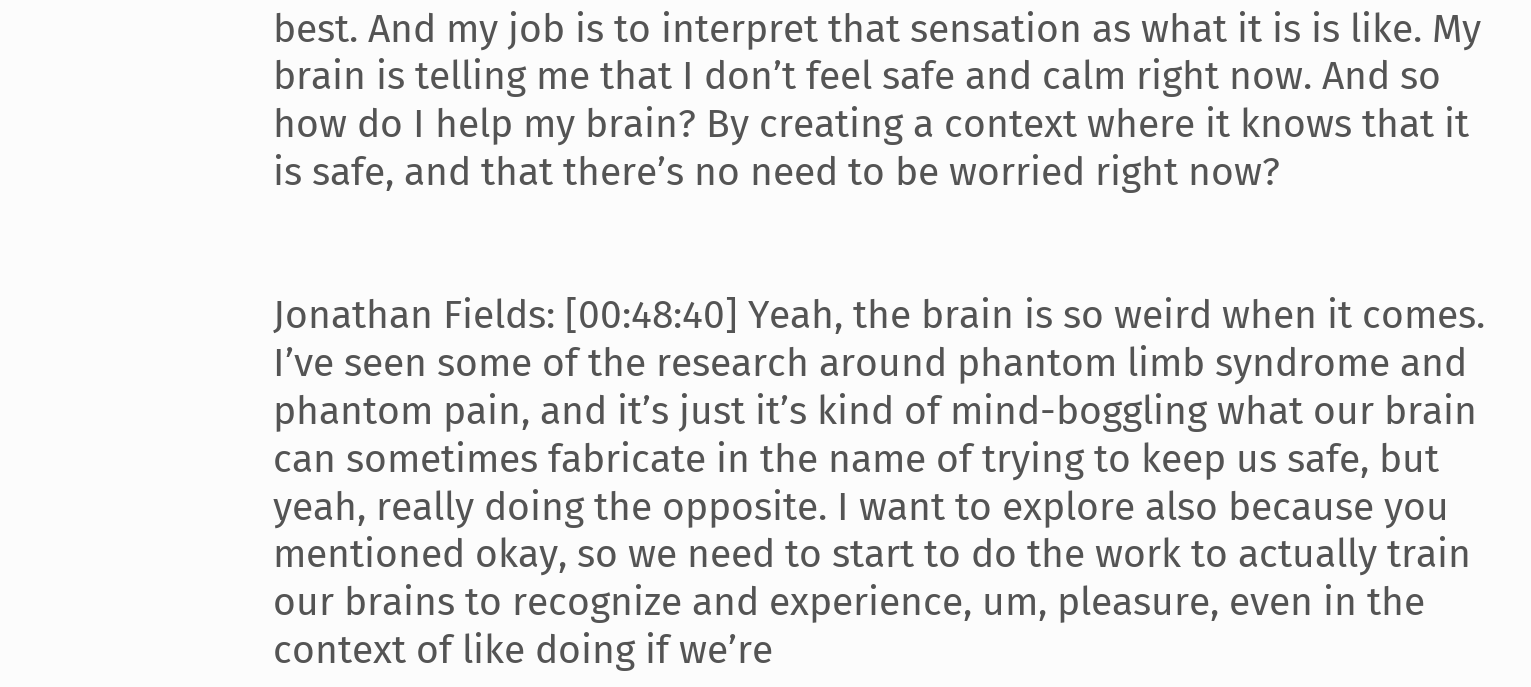best. And my job is to interpret that sensation as what it is is like. My brain is telling me that I don’t feel safe and calm right now. And so how do I help my brain? By creating a context where it knows that it is safe, and that there’s no need to be worried right now?


Jonathan Fields: [00:48:40] Yeah, the brain is so weird when it comes. I’ve seen some of the research around phantom limb syndrome and phantom pain, and it’s just it’s kind of mind-boggling what our brain can sometimes fabricate in the name of trying to keep us safe, but yeah, really doing the opposite. I want to explore also because you mentioned okay, so we need to start to do the work to actually train our brains to recognize and experience, um, pleasure, even in the context of like doing if we’re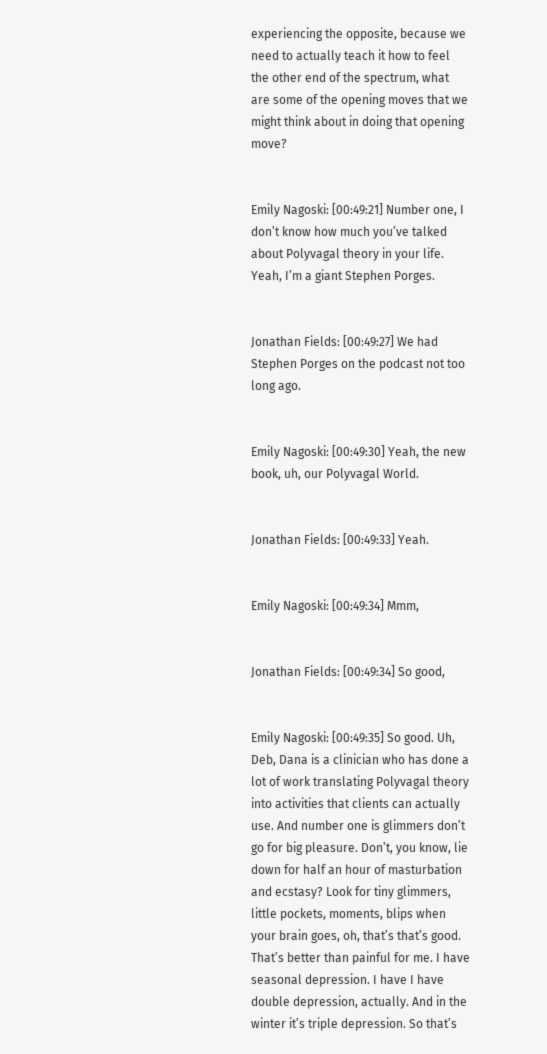experiencing the opposite, because we need to actually teach it how to feel the other end of the spectrum, what are some of the opening moves that we might think about in doing that opening move?


Emily Nagoski: [00:49:21] Number one, I don’t know how much you’ve talked about Polyvagal theory in your life. Yeah, I’m a giant Stephen Porges.


Jonathan Fields: [00:49:27] We had Stephen Porges on the podcast not too long ago.


Emily Nagoski: [00:49:30] Yeah, the new book, uh, our Polyvagal World.


Jonathan Fields: [00:49:33] Yeah.


Emily Nagoski: [00:49:34] Mmm,


Jonathan Fields: [00:49:34] So good,


Emily Nagoski: [00:49:35] So good. Uh, Deb, Dana is a clinician who has done a lot of work translating Polyvagal theory into activities that clients can actually use. And number one is glimmers don’t go for big pleasure. Don’t, you know, lie down for half an hour of masturbation and ecstasy? Look for tiny glimmers, little pockets, moments, blips when your brain goes, oh, that’s that’s good. That’s better than painful for me. I have seasonal depression. I have I have double depression, actually. And in the winter it’s triple depression. So that’s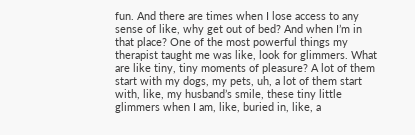fun. And there are times when I lose access to any sense of like, why get out of bed? And when I’m in that place? One of the most powerful things my therapist taught me was like, look for glimmers. What are like tiny, tiny moments of pleasure? A lot of them start with my dogs, my pets, uh, a lot of them start with, like, my husband’s smile, these tiny little glimmers when I am, like, buried in, like, a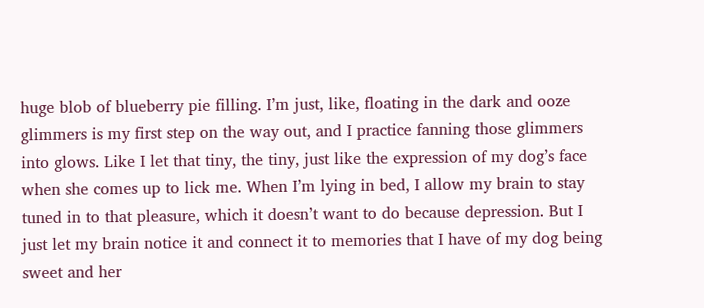huge blob of blueberry pie filling. I’m just, like, floating in the dark and ooze glimmers is my first step on the way out, and I practice fanning those glimmers into glows. Like I let that tiny, the tiny, just like the expression of my dog’s face when she comes up to lick me. When I’m lying in bed, I allow my brain to stay tuned in to that pleasure, which it doesn’t want to do because depression. But I just let my brain notice it and connect it to memories that I have of my dog being sweet and her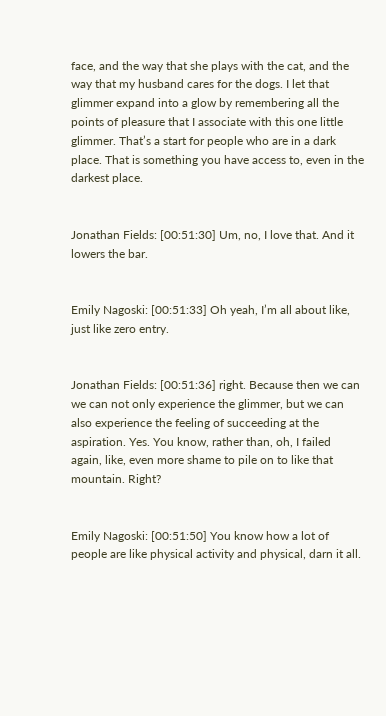face, and the way that she plays with the cat, and the way that my husband cares for the dogs. I let that glimmer expand into a glow by remembering all the points of pleasure that I associate with this one little glimmer. That’s a start for people who are in a dark place. That is something you have access to, even in the darkest place.


Jonathan Fields: [00:51:30] Um, no, I love that. And it lowers the bar.


Emily Nagoski: [00:51:33] Oh yeah, I’m all about like, just like zero entry.


Jonathan Fields: [00:51:36] right. Because then we can we can not only experience the glimmer, but we can also experience the feeling of succeeding at the aspiration. Yes. You know, rather than, oh, I failed again, like, even more shame to pile on to like that mountain. Right?


Emily Nagoski: [00:51:50] You know how a lot of people are like physical activity and physical, darn it all.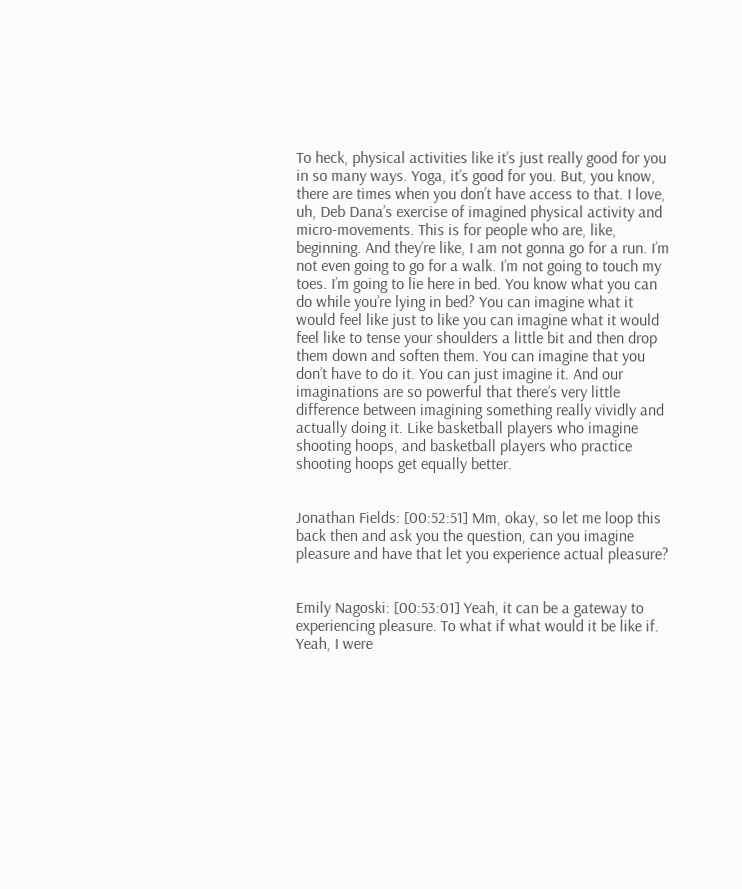To heck, physical activities like it’s just really good for you in so many ways. Yoga, it’s good for you. But, you know, there are times when you don’t have access to that. I love, uh, Deb Dana’s exercise of imagined physical activity and micro-movements. This is for people who are, like, beginning. And they’re like, I am not gonna go for a run. I’m not even going to go for a walk. I’m not going to touch my toes. I’m going to lie here in bed. You know what you can do while you’re lying in bed? You can imagine what it would feel like just to like you can imagine what it would feel like to tense your shoulders a little bit and then drop them down and soften them. You can imagine that you don’t have to do it. You can just imagine it. And our imaginations are so powerful that there’s very little difference between imagining something really vividly and actually doing it. Like basketball players who imagine shooting hoops, and basketball players who practice shooting hoops get equally better.


Jonathan Fields: [00:52:51] Mm, okay, so let me loop this back then and ask you the question, can you imagine pleasure and have that let you experience actual pleasure?


Emily Nagoski: [00:53:01] Yeah, it can be a gateway to experiencing pleasure. To what if what would it be like if. Yeah, I were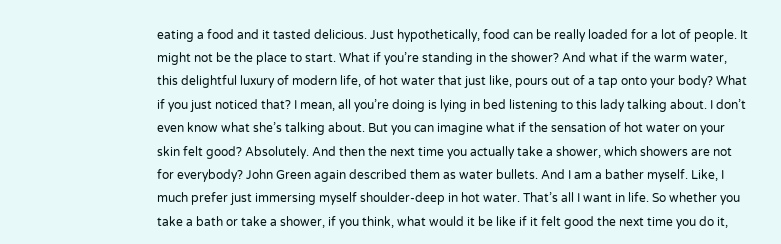eating a food and it tasted delicious. Just hypothetically, food can be really loaded for a lot of people. It might not be the place to start. What if you’re standing in the shower? And what if the warm water, this delightful luxury of modern life, of hot water that just like, pours out of a tap onto your body? What if you just noticed that? I mean, all you’re doing is lying in bed listening to this lady talking about. I don’t even know what she’s talking about. But you can imagine what if the sensation of hot water on your skin felt good? Absolutely. And then the next time you actually take a shower, which showers are not for everybody? John Green again described them as water bullets. And I am a bather myself. Like, I much prefer just immersing myself shoulder-deep in hot water. That’s all I want in life. So whether you take a bath or take a shower, if you think, what would it be like if it felt good the next time you do it,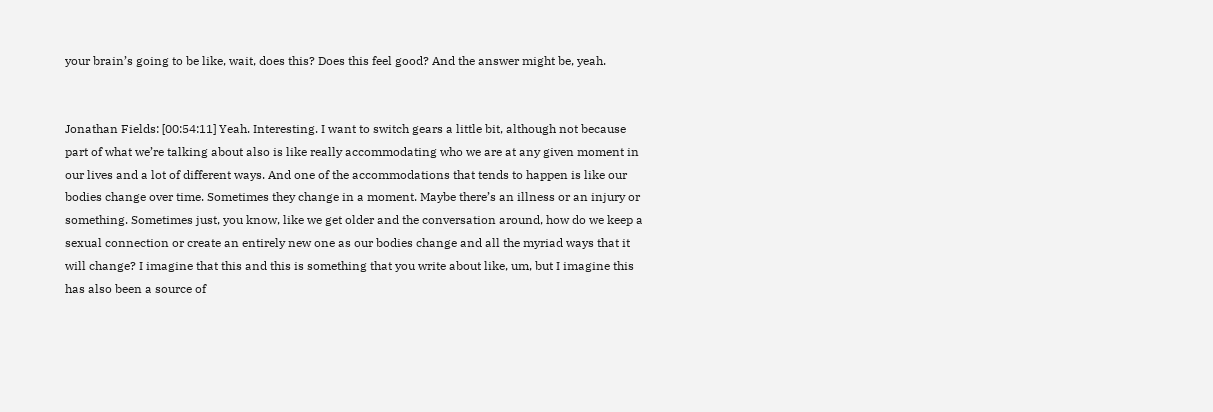your brain’s going to be like, wait, does this? Does this feel good? And the answer might be, yeah.


Jonathan Fields: [00:54:11] Yeah. Interesting. I want to switch gears a little bit, although not because part of what we’re talking about also is like really accommodating who we are at any given moment in our lives and a lot of different ways. And one of the accommodations that tends to happen is like our bodies change over time. Sometimes they change in a moment. Maybe there’s an illness or an injury or something. Sometimes just, you know, like we get older and the conversation around, how do we keep a sexual connection or create an entirely new one as our bodies change and all the myriad ways that it will change? I imagine that this and this is something that you write about like, um, but I imagine this has also been a source of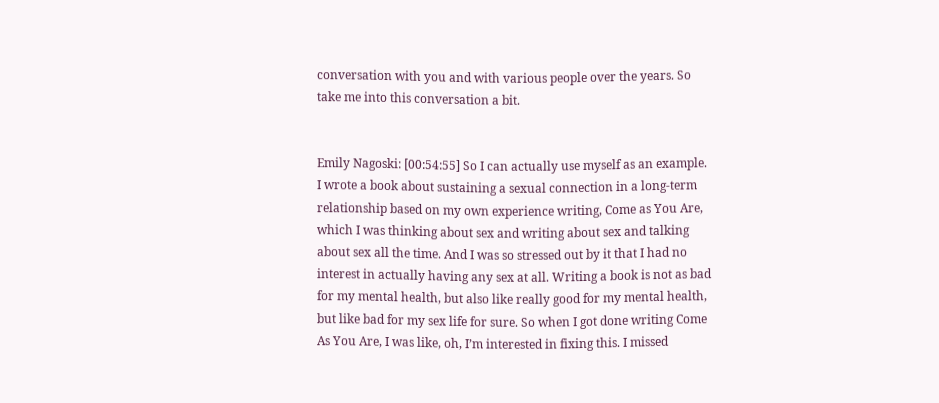conversation with you and with various people over the years. So take me into this conversation a bit.


Emily Nagoski: [00:54:55] So I can actually use myself as an example. I wrote a book about sustaining a sexual connection in a long-term relationship based on my own experience writing, Come as You Are, which I was thinking about sex and writing about sex and talking about sex all the time. And I was so stressed out by it that I had no interest in actually having any sex at all. Writing a book is not as bad for my mental health, but also like really good for my mental health, but like bad for my sex life for sure. So when I got done writing Come As You Are, I was like, oh, I’m interested in fixing this. I missed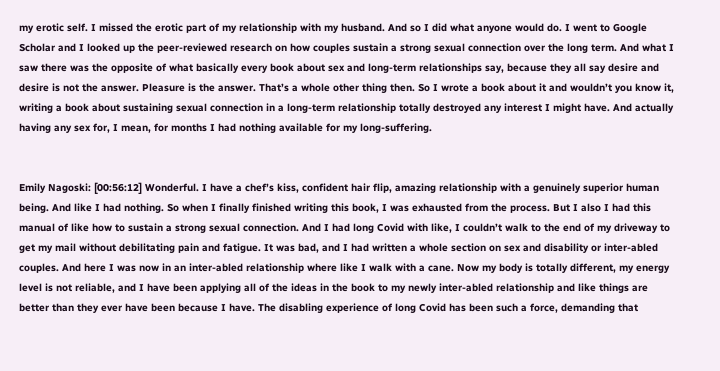my erotic self. I missed the erotic part of my relationship with my husband. And so I did what anyone would do. I went to Google Scholar and I looked up the peer-reviewed research on how couples sustain a strong sexual connection over the long term. And what I saw there was the opposite of what basically every book about sex and long-term relationships say, because they all say desire and desire is not the answer. Pleasure is the answer. That’s a whole other thing then. So I wrote a book about it and wouldn’t you know it, writing a book about sustaining sexual connection in a long-term relationship totally destroyed any interest I might have. And actually having any sex for, I mean, for months I had nothing available for my long-suffering.


Emily Nagoski: [00:56:12] Wonderful. I have a chef’s kiss, confident hair flip, amazing relationship with a genuinely superior human being. And like I had nothing. So when I finally finished writing this book, I was exhausted from the process. But I also I had this manual of like how to sustain a strong sexual connection. And I had long Covid with like, I couldn’t walk to the end of my driveway to get my mail without debilitating pain and fatigue. It was bad, and I had written a whole section on sex and disability or inter-abled couples. And here I was now in an inter-abled relationship where like I walk with a cane. Now my body is totally different, my energy level is not reliable, and I have been applying all of the ideas in the book to my newly inter-abled relationship and like things are better than they ever have been because I have. The disabling experience of long Covid has been such a force, demanding that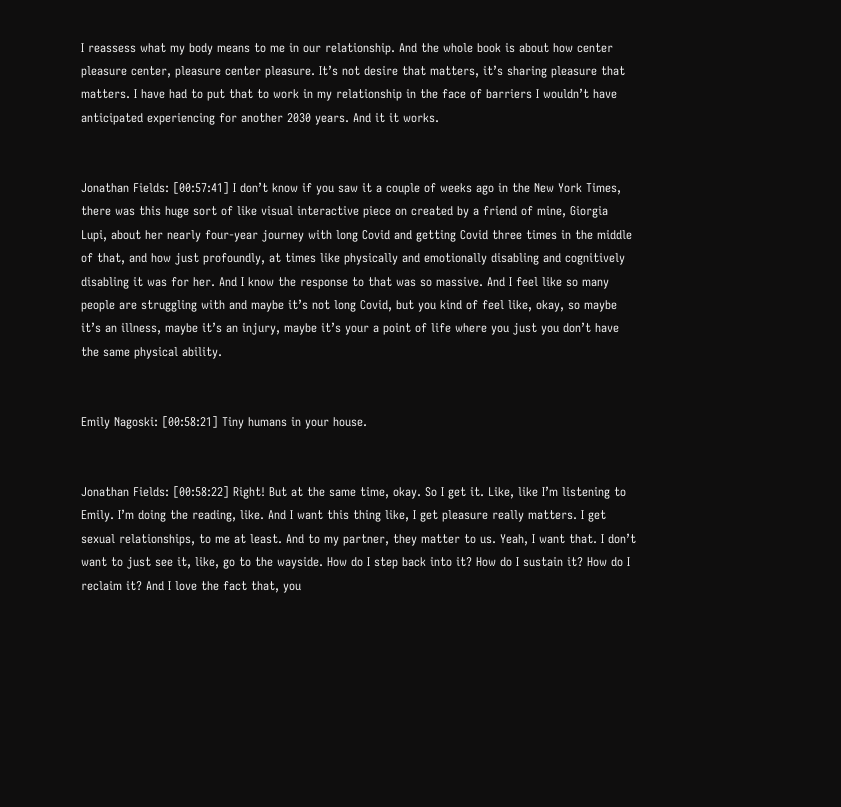I reassess what my body means to me in our relationship. And the whole book is about how center pleasure center, pleasure center pleasure. It’s not desire that matters, it’s sharing pleasure that matters. I have had to put that to work in my relationship in the face of barriers I wouldn’t have anticipated experiencing for another 2030 years. And it it works.


Jonathan Fields: [00:57:41] I don’t know if you saw it a couple of weeks ago in the New York Times, there was this huge sort of like visual interactive piece on created by a friend of mine, Giorgia Lupi, about her nearly four-year journey with long Covid and getting Covid three times in the middle of that, and how just profoundly, at times like physically and emotionally disabling and cognitively disabling it was for her. And I know the response to that was so massive. And I feel like so many people are struggling with and maybe it’s not long Covid, but you kind of feel like, okay, so maybe it’s an illness, maybe it’s an injury, maybe it’s your a point of life where you just you don’t have the same physical ability.


Emily Nagoski: [00:58:21] Tiny humans in your house.


Jonathan Fields: [00:58:22] Right! But at the same time, okay. So I get it. Like, like I’m listening to Emily. I’m doing the reading, like. And I want this thing like, I get pleasure really matters. I get sexual relationships, to me at least. And to my partner, they matter to us. Yeah, I want that. I don’t want to just see it, like, go to the wayside. How do I step back into it? How do I sustain it? How do I reclaim it? And I love the fact that, you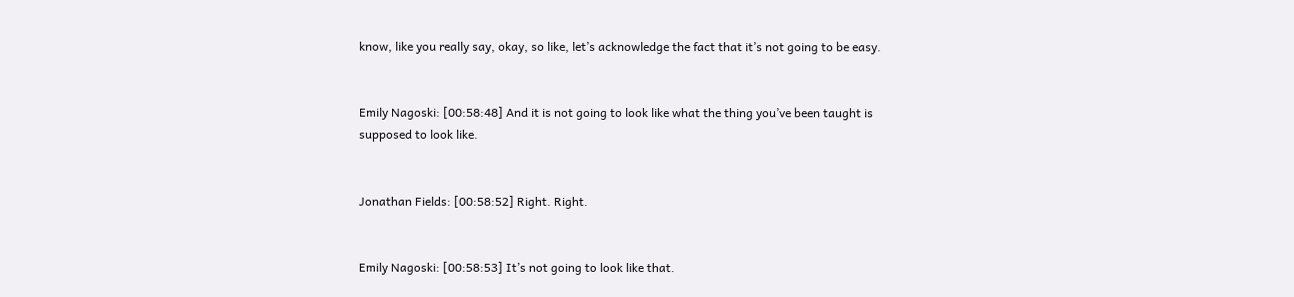know, like you really say, okay, so like, let’s acknowledge the fact that it’s not going to be easy.


Emily Nagoski: [00:58:48] And it is not going to look like what the thing you’ve been taught is supposed to look like.


Jonathan Fields: [00:58:52] Right. Right.


Emily Nagoski: [00:58:53] It’s not going to look like that.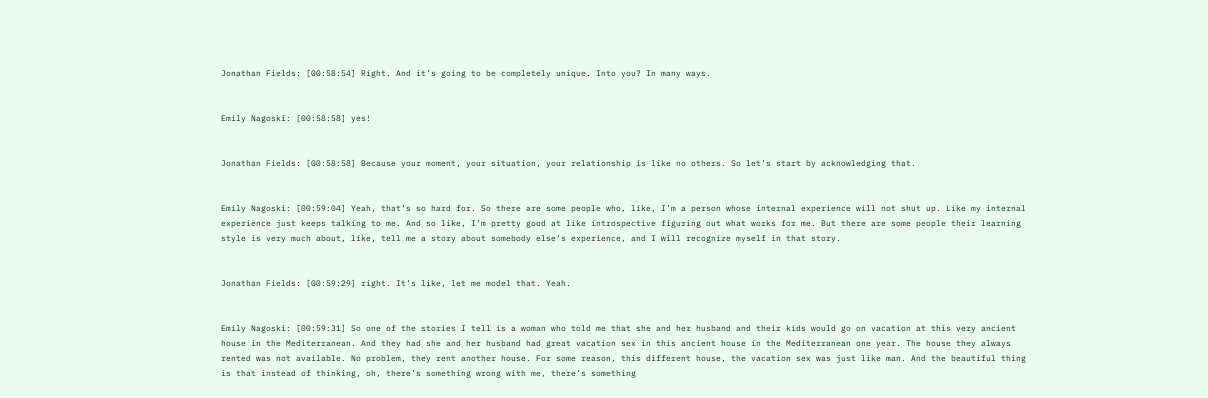Jonathan Fields: [00:58:54] Right. And it’s going to be completely unique. Into you? In many ways.


Emily Nagoski: [00:58:58] yes!


Jonathan Fields: [00:58:58] Because your moment, your situation, your relationship is like no others. So let’s start by acknowledging that.


Emily Nagoski: [00:59:04] Yeah, that’s so hard for. So there are some people who, like, I’m a person whose internal experience will not shut up. Like my internal experience just keeps talking to me. And so like, I’m pretty good at like introspective figuring out what works for me. But there are some people their learning style is very much about, like, tell me a story about somebody else’s experience, and I will recognize myself in that story.


Jonathan Fields: [00:59:29] right. It’s like, let me model that. Yeah.


Emily Nagoski: [00:59:31] So one of the stories I tell is a woman who told me that she and her husband and their kids would go on vacation at this very ancient house in the Mediterranean. And they had she and her husband had great vacation sex in this ancient house in the Mediterranean one year. The house they always rented was not available. No problem, they rent another house. For some reason, this different house, the vacation sex was just like man. And the beautiful thing is that instead of thinking, oh, there’s something wrong with me, there’s something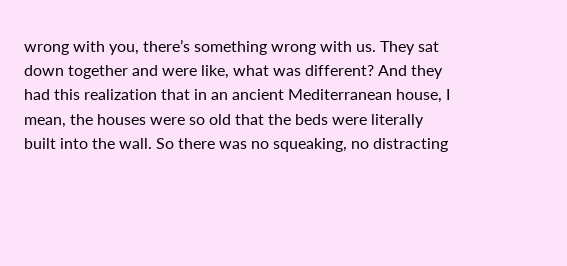wrong with you, there’s something wrong with us. They sat down together and were like, what was different? And they had this realization that in an ancient Mediterranean house, I mean, the houses were so old that the beds were literally built into the wall. So there was no squeaking, no distracting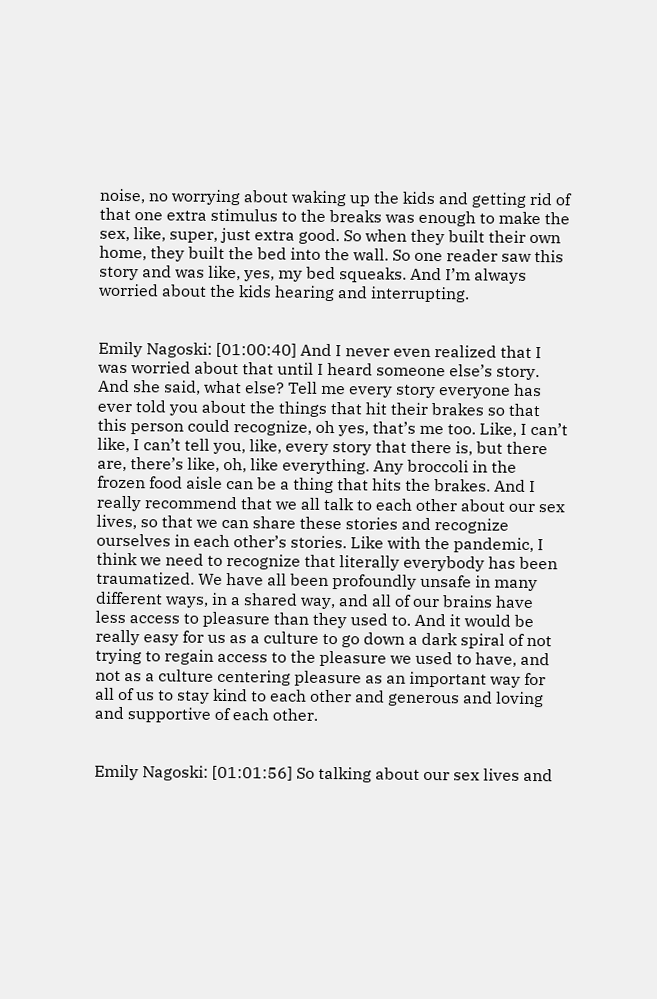noise, no worrying about waking up the kids and getting rid of that one extra stimulus to the breaks was enough to make the sex, like, super, just extra good. So when they built their own home, they built the bed into the wall. So one reader saw this story and was like, yes, my bed squeaks. And I’m always worried about the kids hearing and interrupting.


Emily Nagoski: [01:00:40] And I never even realized that I was worried about that until I heard someone else’s story. And she said, what else? Tell me every story everyone has ever told you about the things that hit their brakes so that this person could recognize, oh yes, that’s me too. Like, I can’t like, I can’t tell you, like, every story that there is, but there are, there’s like, oh, like everything. Any broccoli in the frozen food aisle can be a thing that hits the brakes. And I really recommend that we all talk to each other about our sex lives, so that we can share these stories and recognize ourselves in each other’s stories. Like with the pandemic, I think we need to recognize that literally everybody has been traumatized. We have all been profoundly unsafe in many different ways, in a shared way, and all of our brains have less access to pleasure than they used to. And it would be really easy for us as a culture to go down a dark spiral of not trying to regain access to the pleasure we used to have, and not as a culture centering pleasure as an important way for all of us to stay kind to each other and generous and loving and supportive of each other.


Emily Nagoski: [01:01:56] So talking about our sex lives and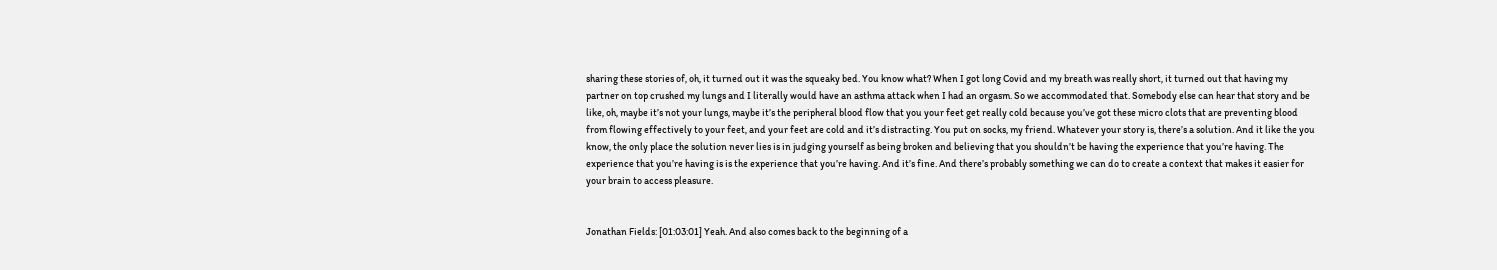sharing these stories of, oh, it turned out it was the squeaky bed. You know what? When I got long Covid and my breath was really short, it turned out that having my partner on top crushed my lungs and I literally would have an asthma attack when I had an orgasm. So we accommodated that. Somebody else can hear that story and be like, oh, maybe it’s not your lungs, maybe it’s the peripheral blood flow that you your feet get really cold because you’ve got these micro clots that are preventing blood from flowing effectively to your feet, and your feet are cold and it’s distracting. You put on socks, my friend. Whatever your story is, there’s a solution. And it like the you know, the only place the solution never lies is in judging yourself as being broken and believing that you shouldn’t be having the experience that you’re having. The experience that you’re having is is the experience that you’re having. And it’s fine. And there’s probably something we can do to create a context that makes it easier for your brain to access pleasure.


Jonathan Fields: [01:03:01] Yeah. And also comes back to the beginning of a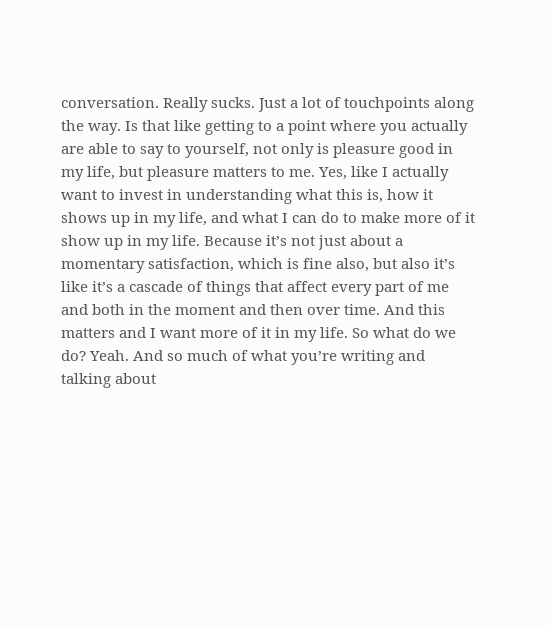conversation. Really sucks. Just a lot of touchpoints along the way. Is that like getting to a point where you actually are able to say to yourself, not only is pleasure good in my life, but pleasure matters to me. Yes, like I actually want to invest in understanding what this is, how it shows up in my life, and what I can do to make more of it show up in my life. Because it’s not just about a momentary satisfaction, which is fine also, but also it’s like it’s a cascade of things that affect every part of me and both in the moment and then over time. And this matters and I want more of it in my life. So what do we do? Yeah. And so much of what you’re writing and talking about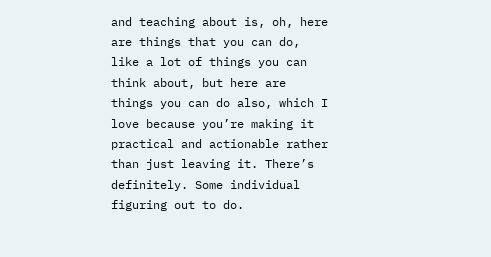and teaching about is, oh, here are things that you can do, like a lot of things you can think about, but here are things you can do also, which I love because you’re making it practical and actionable rather than just leaving it. There’s definitely. Some individual figuring out to do.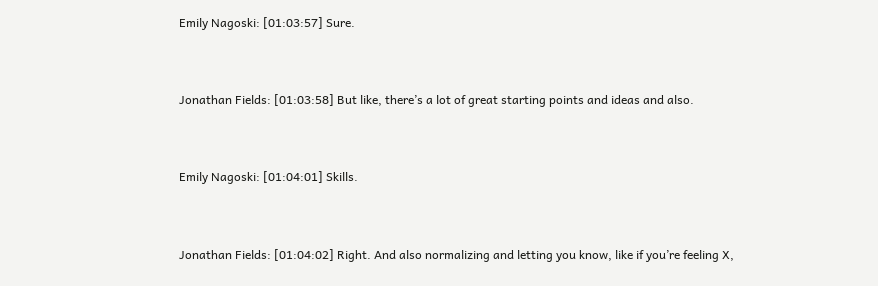Emily Nagoski: [01:03:57] Sure.


Jonathan Fields: [01:03:58] But like, there’s a lot of great starting points and ideas and also.


Emily Nagoski: [01:04:01] Skills.


Jonathan Fields: [01:04:02] Right. And also normalizing and letting you know, like if you’re feeling X,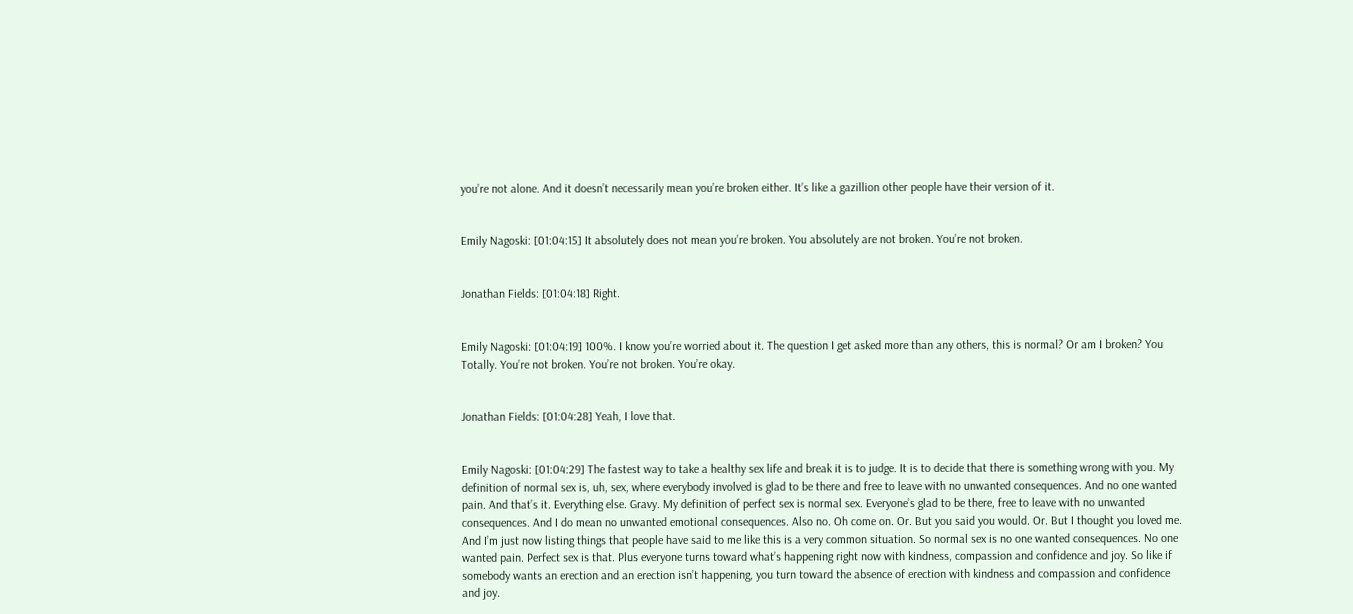you’re not alone. And it doesn’t necessarily mean you’re broken either. It’s like a gazillion other people have their version of it.


Emily Nagoski: [01:04:15] It absolutely does not mean you’re broken. You absolutely are not broken. You’re not broken.


Jonathan Fields: [01:04:18] Right.


Emily Nagoski: [01:04:19] 100%. I know you’re worried about it. The question I get asked more than any others, this is normal? Or am I broken? You Totally. You’re not broken. You’re not broken. You’re okay.


Jonathan Fields: [01:04:28] Yeah, I love that.


Emily Nagoski: [01:04:29] The fastest way to take a healthy sex life and break it is to judge. It is to decide that there is something wrong with you. My definition of normal sex is, uh, sex, where everybody involved is glad to be there and free to leave with no unwanted consequences. And no one wanted pain. And that’s it. Everything else. Gravy. My definition of perfect sex is normal sex. Everyone’s glad to be there, free to leave with no unwanted consequences. And I do mean no unwanted emotional consequences. Also no. Oh come on. Or. But you said you would. Or. But I thought you loved me. And I’m just now listing things that people have said to me like this is a very common situation. So normal sex is no one wanted consequences. No one wanted pain. Perfect sex is that. Plus everyone turns toward what’s happening right now with kindness, compassion and confidence and joy. So like if somebody wants an erection and an erection isn’t happening, you turn toward the absence of erection with kindness and compassion and confidence and joy.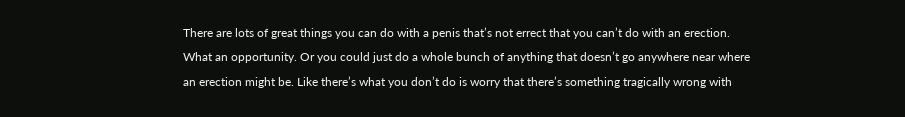There are lots of great things you can do with a penis that’s not errect that you can’t do with an erection. What an opportunity. Or you could just do a whole bunch of anything that doesn’t go anywhere near where an erection might be. Like there’s what you don’t do is worry that there’s something tragically wrong with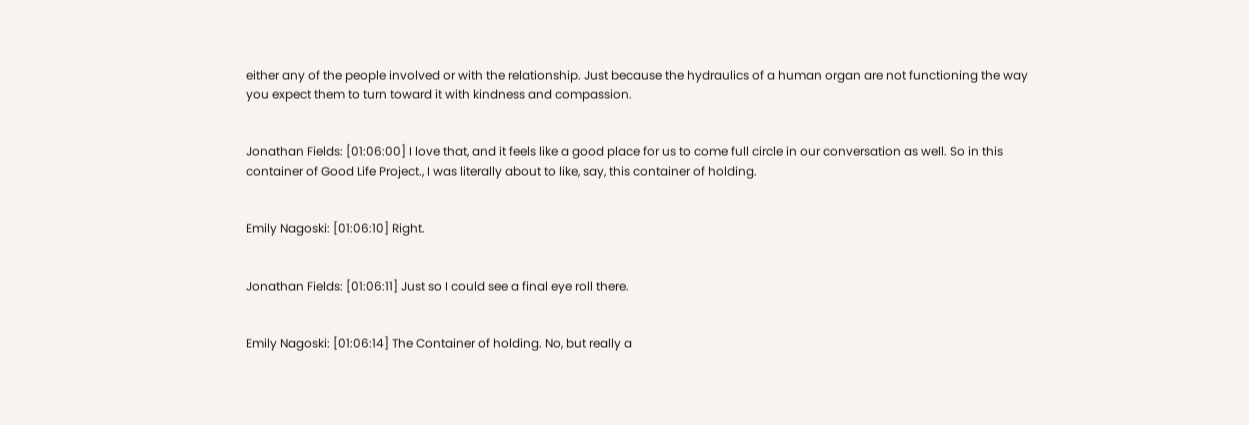either any of the people involved or with the relationship. Just because the hydraulics of a human organ are not functioning the way you expect them to turn toward it with kindness and compassion.


Jonathan Fields: [01:06:00] I love that, and it feels like a good place for us to come full circle in our conversation as well. So in this container of Good Life Project., I was literally about to like, say, this container of holding.


Emily Nagoski: [01:06:10] Right.


Jonathan Fields: [01:06:11] Just so I could see a final eye roll there.


Emily Nagoski: [01:06:14] The Container of holding. No, but really a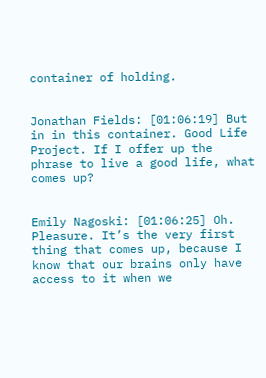container of holding.


Jonathan Fields: [01:06:19] But in in this container. Good Life Project. If I offer up the phrase to live a good life, what comes up?


Emily Nagoski: [01:06:25] Oh. Pleasure. It’s the very first thing that comes up, because I know that our brains only have access to it when we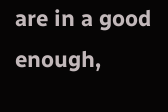are in a good enough,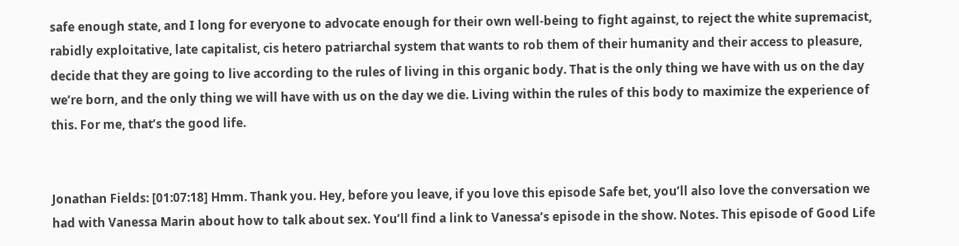safe enough state, and I long for everyone to advocate enough for their own well-being to fight against, to reject the white supremacist, rabidly exploitative, late capitalist, cis hetero patriarchal system that wants to rob them of their humanity and their access to pleasure, decide that they are going to live according to the rules of living in this organic body. That is the only thing we have with us on the day we’re born, and the only thing we will have with us on the day we die. Living within the rules of this body to maximize the experience of this. For me, that’s the good life.


Jonathan Fields: [01:07:18] Hmm. Thank you. Hey, before you leave, if you love this episode Safe bet, you’ll also love the conversation we had with Vanessa Marin about how to talk about sex. You’ll find a link to Vanessa’s episode in the show. Notes. This episode of Good Life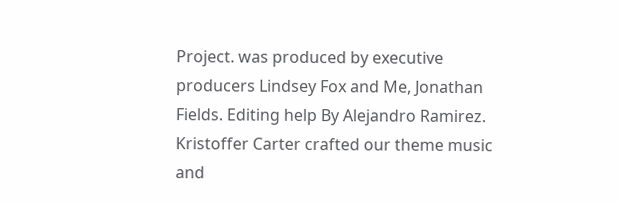Project. was produced by executive producers Lindsey Fox and Me, Jonathan Fields. Editing help By Alejandro Ramirez. Kristoffer Carter crafted our theme music and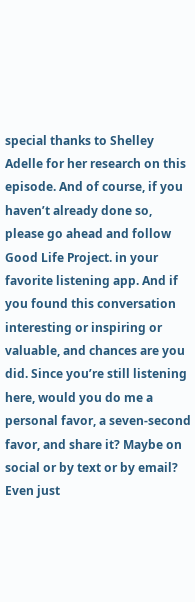special thanks to Shelley Adelle for her research on this episode. And of course, if you haven’t already done so, please go ahead and follow Good Life Project. in your favorite listening app. And if you found this conversation interesting or inspiring or valuable, and chances are you did. Since you’re still listening here, would you do me a personal favor, a seven-second favor, and share it? Maybe on social or by text or by email? Even just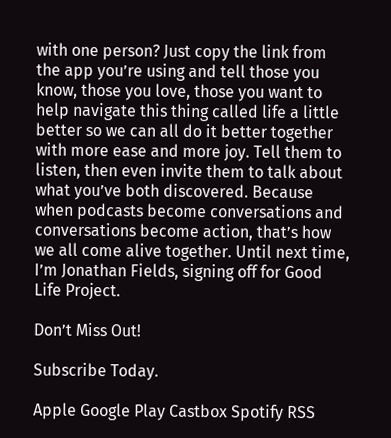with one person? Just copy the link from the app you’re using and tell those you know, those you love, those you want to help navigate this thing called life a little better so we can all do it better together with more ease and more joy. Tell them to listen, then even invite them to talk about what you’ve both discovered. Because when podcasts become conversations and conversations become action, that’s how we all come alive together. Until next time, I’m Jonathan Fields, signing off for Good Life Project.

Don’t Miss Out!

Subscribe Today.

Apple Google Play Castbox Spotify RSS